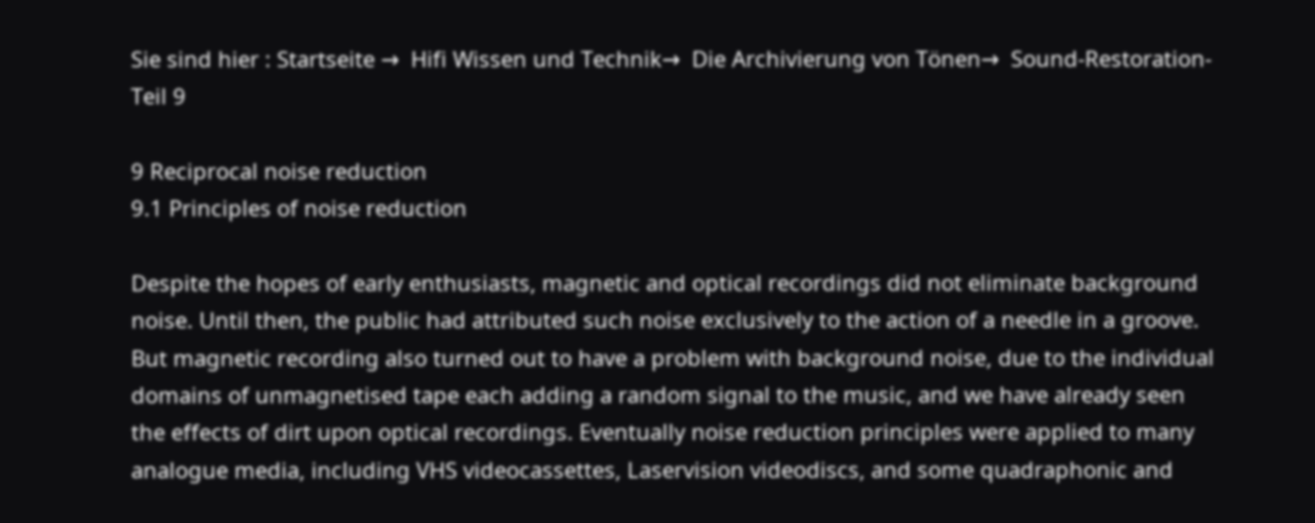Sie sind hier : Startseite →  Hifi Wissen und Technik→  Die Archivierung von Tönen→  Sound-Restoration-Teil 9

9 Reciprocal noise reduction
9.1 Principles of noise reduction

Despite the hopes of early enthusiasts, magnetic and optical recordings did not eliminate background noise. Until then, the public had attributed such noise exclusively to the action of a needle in a groove. But magnetic recording also turned out to have a problem with background noise, due to the individual domains of unmagnetised tape each adding a random signal to the music, and we have already seen the effects of dirt upon optical recordings. Eventually noise reduction principles were applied to many analogue media, including VHS videocassettes, Laservision videodiscs, and some quadraphonic and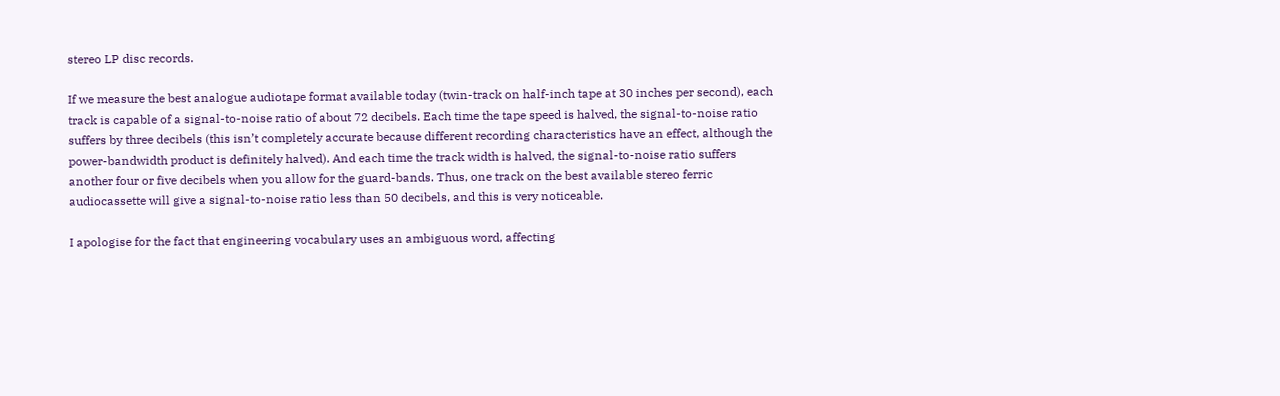stereo LP disc records.

If we measure the best analogue audiotape format available today (twin-track on half-inch tape at 30 inches per second), each track is capable of a signal-to-noise ratio of about 72 decibels. Each time the tape speed is halved, the signal-to-noise ratio suffers by three decibels (this isn’t completely accurate because different recording characteristics have an effect, although the power-bandwidth product is definitely halved). And each time the track width is halved, the signal-to-noise ratio suffers another four or five decibels when you allow for the guard-bands. Thus, one track on the best available stereo ferric audiocassette will give a signal-to-noise ratio less than 50 decibels, and this is very noticeable.

I apologise for the fact that engineering vocabulary uses an ambiguous word, affecting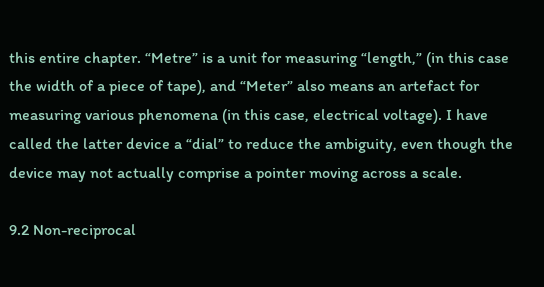this entire chapter. “Metre” is a unit for measuring “length,” (in this case the width of a piece of tape), and “Meter” also means an artefact for measuring various phenomena (in this case, electrical voltage). I have called the latter device a “dial” to reduce the ambiguity, even though the device may not actually comprise a pointer moving across a scale.

9.2 Non-reciprocal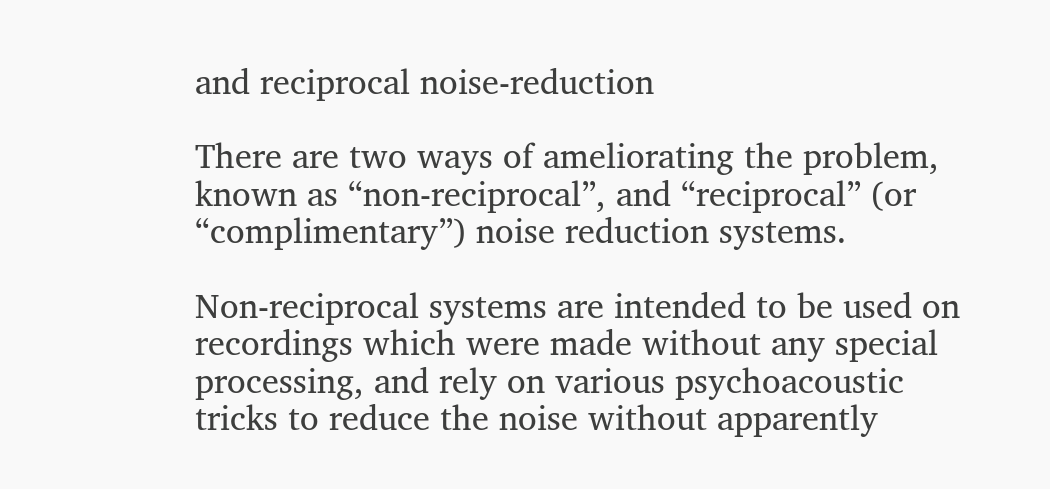and reciprocal noise-reduction

There are two ways of ameliorating the problem, known as “non-reciprocal”, and “reciprocal” (or “complimentary”) noise reduction systems.

Non-reciprocal systems are intended to be used on recordings which were made without any special processing, and rely on various psychoacoustic tricks to reduce the noise without apparently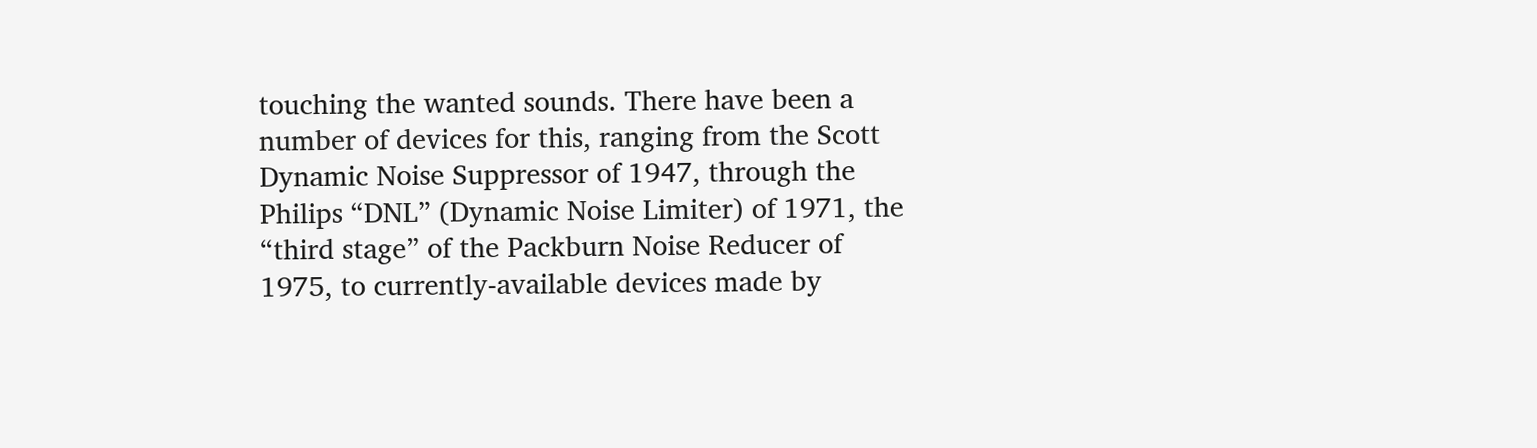touching the wanted sounds. There have been a number of devices for this, ranging from the Scott Dynamic Noise Suppressor of 1947, through the Philips “DNL” (Dynamic Noise Limiter) of 1971, the “third stage” of the Packburn Noise Reducer of 1975, to currently-available devices made by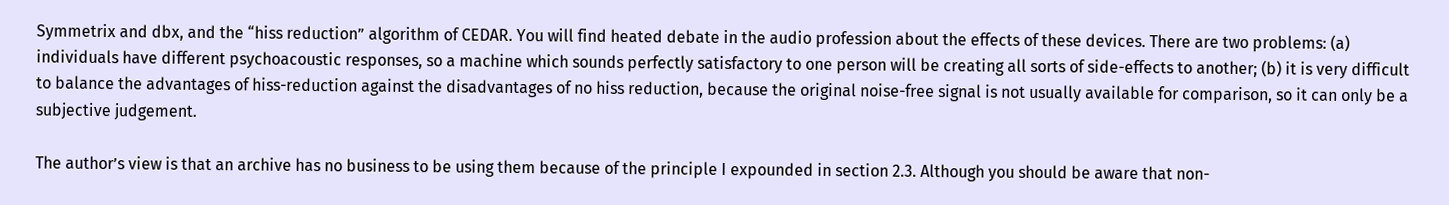Symmetrix and dbx, and the “hiss reduction” algorithm of CEDAR. You will find heated debate in the audio profession about the effects of these devices. There are two problems: (a) individuals have different psychoacoustic responses, so a machine which sounds perfectly satisfactory to one person will be creating all sorts of side-effects to another; (b) it is very difficult to balance the advantages of hiss-reduction against the disadvantages of no hiss reduction, because the original noise-free signal is not usually available for comparison, so it can only be a subjective judgement.

The author’s view is that an archive has no business to be using them because of the principle I expounded in section 2.3. Although you should be aware that non-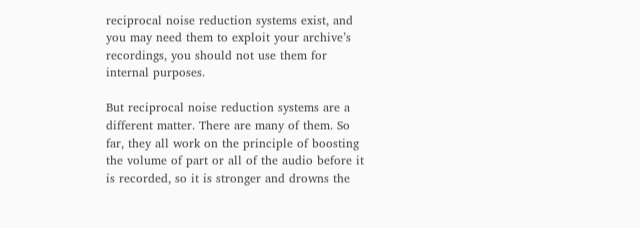reciprocal noise reduction systems exist, and you may need them to exploit your archive’s recordings, you should not use them for internal purposes.

But reciprocal noise reduction systems are a different matter. There are many of them. So far, they all work on the principle of boosting the volume of part or all of the audio before it is recorded, so it is stronger and drowns the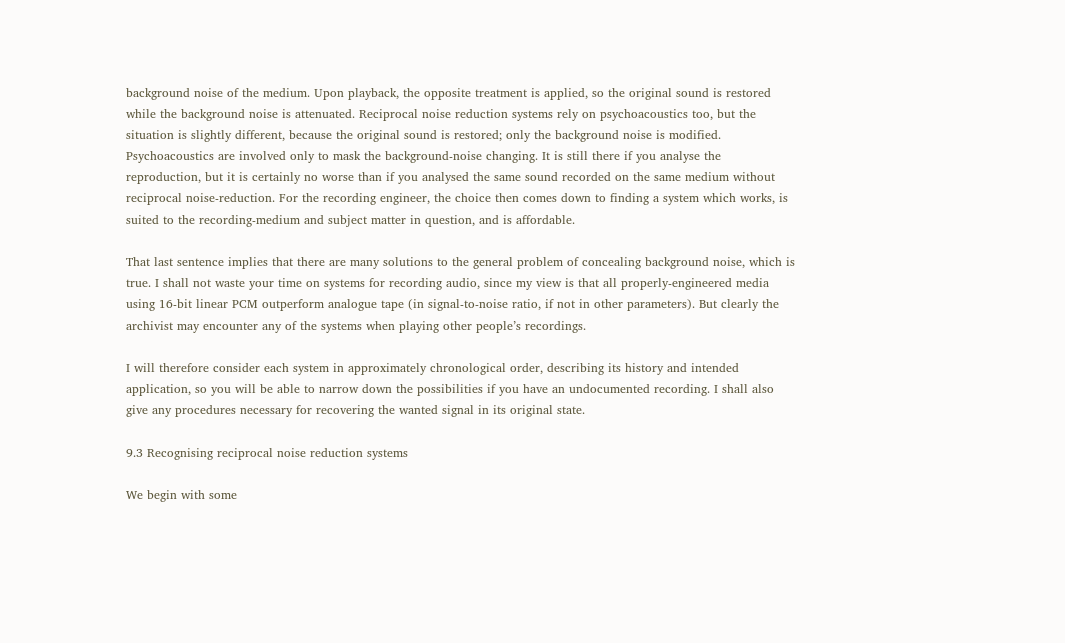background noise of the medium. Upon playback, the opposite treatment is applied, so the original sound is restored while the background noise is attenuated. Reciprocal noise reduction systems rely on psychoacoustics too, but the situation is slightly different, because the original sound is restored; only the background noise is modified. Psychoacoustics are involved only to mask the background-noise changing. It is still there if you analyse the reproduction, but it is certainly no worse than if you analysed the same sound recorded on the same medium without reciprocal noise-reduction. For the recording engineer, the choice then comes down to finding a system which works, is suited to the recording-medium and subject matter in question, and is affordable.

That last sentence implies that there are many solutions to the general problem of concealing background noise, which is true. I shall not waste your time on systems for recording audio, since my view is that all properly-engineered media using 16-bit linear PCM outperform analogue tape (in signal-to-noise ratio, if not in other parameters). But clearly the archivist may encounter any of the systems when playing other people’s recordings.

I will therefore consider each system in approximately chronological order, describing its history and intended application, so you will be able to narrow down the possibilities if you have an undocumented recording. I shall also give any procedures necessary for recovering the wanted signal in its original state.

9.3 Recognising reciprocal noise reduction systems

We begin with some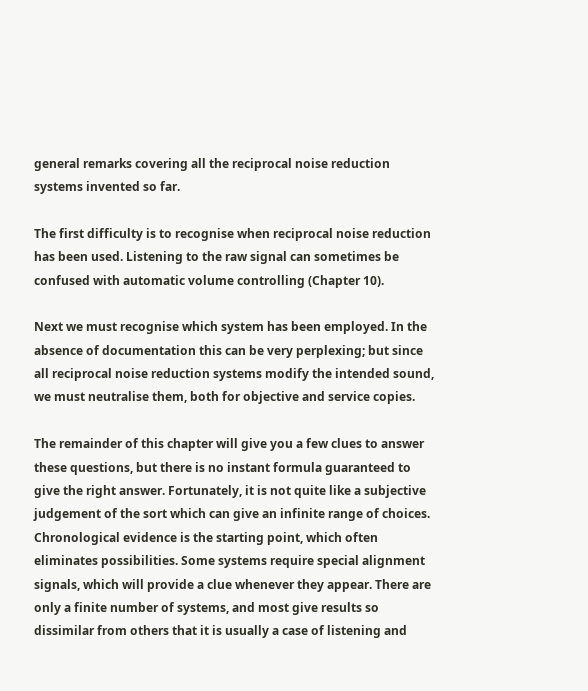general remarks covering all the reciprocal noise reduction systems invented so far.

The first difficulty is to recognise when reciprocal noise reduction has been used. Listening to the raw signal can sometimes be confused with automatic volume controlling (Chapter 10).

Next we must recognise which system has been employed. In the absence of documentation this can be very perplexing; but since all reciprocal noise reduction systems modify the intended sound, we must neutralise them, both for objective and service copies.

The remainder of this chapter will give you a few clues to answer these questions, but there is no instant formula guaranteed to give the right answer. Fortunately, it is not quite like a subjective judgement of the sort which can give an infinite range of choices. Chronological evidence is the starting point, which often eliminates possibilities. Some systems require special alignment signals, which will provide a clue whenever they appear. There are only a finite number of systems, and most give results so dissimilar from others that it is usually a case of listening and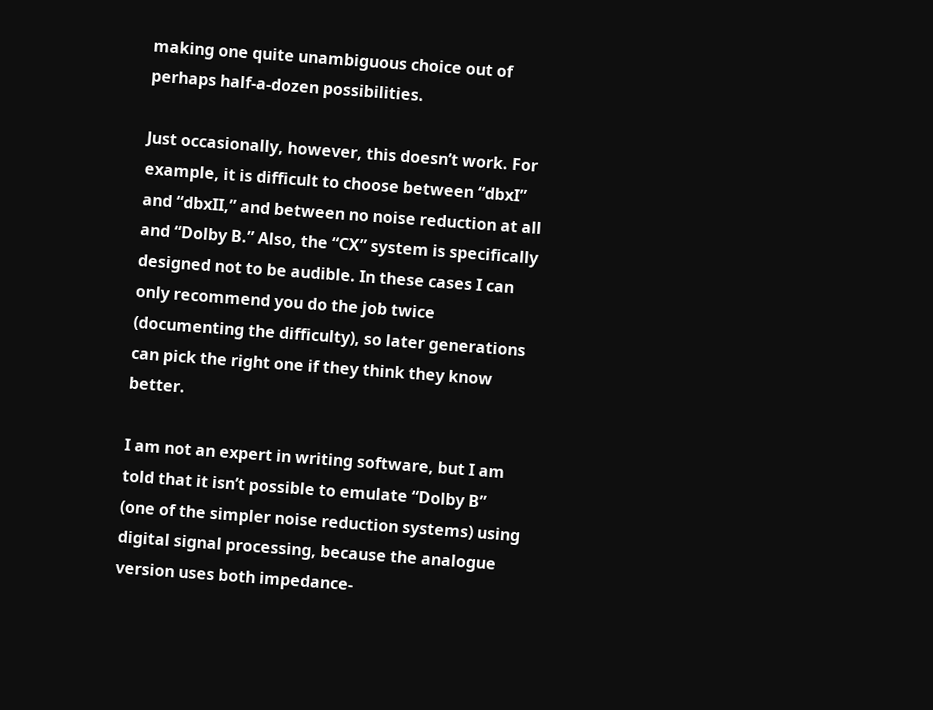making one quite unambiguous choice out of perhaps half-a-dozen possibilities.

Just occasionally, however, this doesn’t work. For example, it is difficult to choose between “dbxI” and “dbxII,” and between no noise reduction at all and “Dolby B.” Also, the “CX” system is specifically designed not to be audible. In these cases I can only recommend you do the job twice (documenting the difficulty), so later generations can pick the right one if they think they know better.

I am not an expert in writing software, but I am told that it isn’t possible to emulate “Dolby B” (one of the simpler noise reduction systems) using digital signal processing, because the analogue version uses both impedance-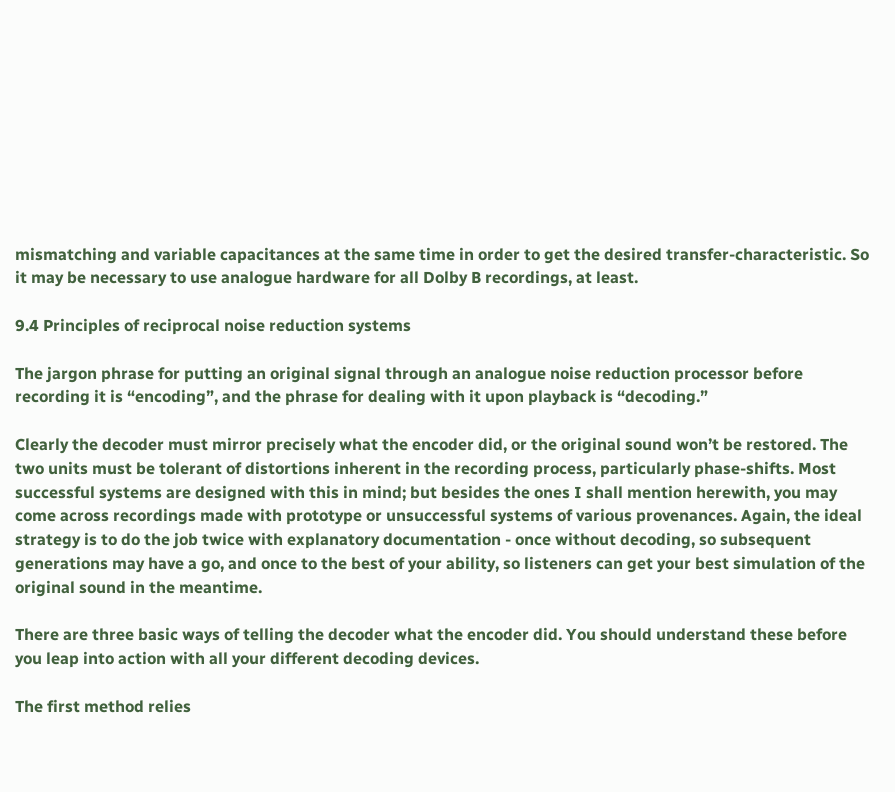mismatching and variable capacitances at the same time in order to get the desired transfer-characteristic. So it may be necessary to use analogue hardware for all Dolby B recordings, at least.

9.4 Principles of reciprocal noise reduction systems

The jargon phrase for putting an original signal through an analogue noise reduction processor before recording it is “encoding”, and the phrase for dealing with it upon playback is “decoding.”

Clearly the decoder must mirror precisely what the encoder did, or the original sound won’t be restored. The two units must be tolerant of distortions inherent in the recording process, particularly phase-shifts. Most successful systems are designed with this in mind; but besides the ones I shall mention herewith, you may come across recordings made with prototype or unsuccessful systems of various provenances. Again, the ideal strategy is to do the job twice with explanatory documentation - once without decoding, so subsequent generations may have a go, and once to the best of your ability, so listeners can get your best simulation of the original sound in the meantime.

There are three basic ways of telling the decoder what the encoder did. You should understand these before you leap into action with all your different decoding devices.

The first method relies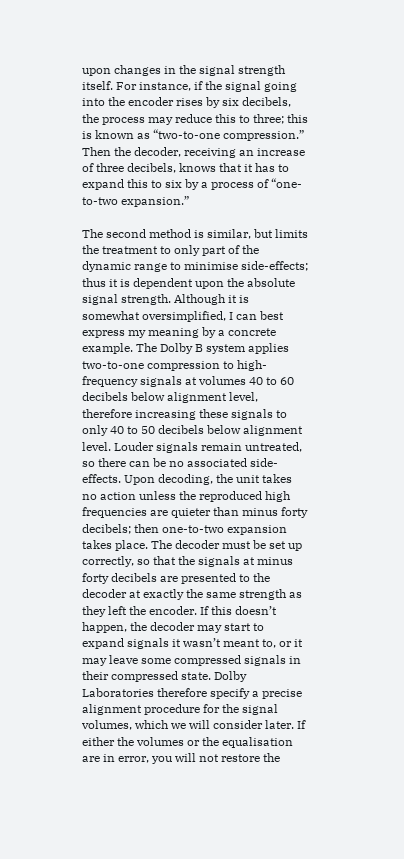upon changes in the signal strength itself. For instance, if the signal going into the encoder rises by six decibels, the process may reduce this to three; this is known as “two-to-one compression.” Then the decoder, receiving an increase of three decibels, knows that it has to expand this to six by a process of “one-to-two expansion.”

The second method is similar, but limits the treatment to only part of the dynamic range to minimise side-effects; thus it is dependent upon the absolute signal strength. Although it is somewhat oversimplified, I can best express my meaning by a concrete example. The Dolby B system applies two-to-one compression to high-frequency signals at volumes 40 to 60 decibels below alignment level, therefore increasing these signals to only 40 to 50 decibels below alignment level. Louder signals remain untreated, so there can be no associated side-effects. Upon decoding, the unit takes no action unless the reproduced high frequencies are quieter than minus forty decibels; then one-to-two expansion takes place. The decoder must be set up correctly, so that the signals at minus forty decibels are presented to the decoder at exactly the same strength as they left the encoder. If this doesn’t happen, the decoder may start to expand signals it wasn’t meant to, or it may leave some compressed signals in their compressed state. Dolby Laboratories therefore specify a precise alignment procedure for the signal volumes, which we will consider later. If either the volumes or the equalisation are in error, you will not restore the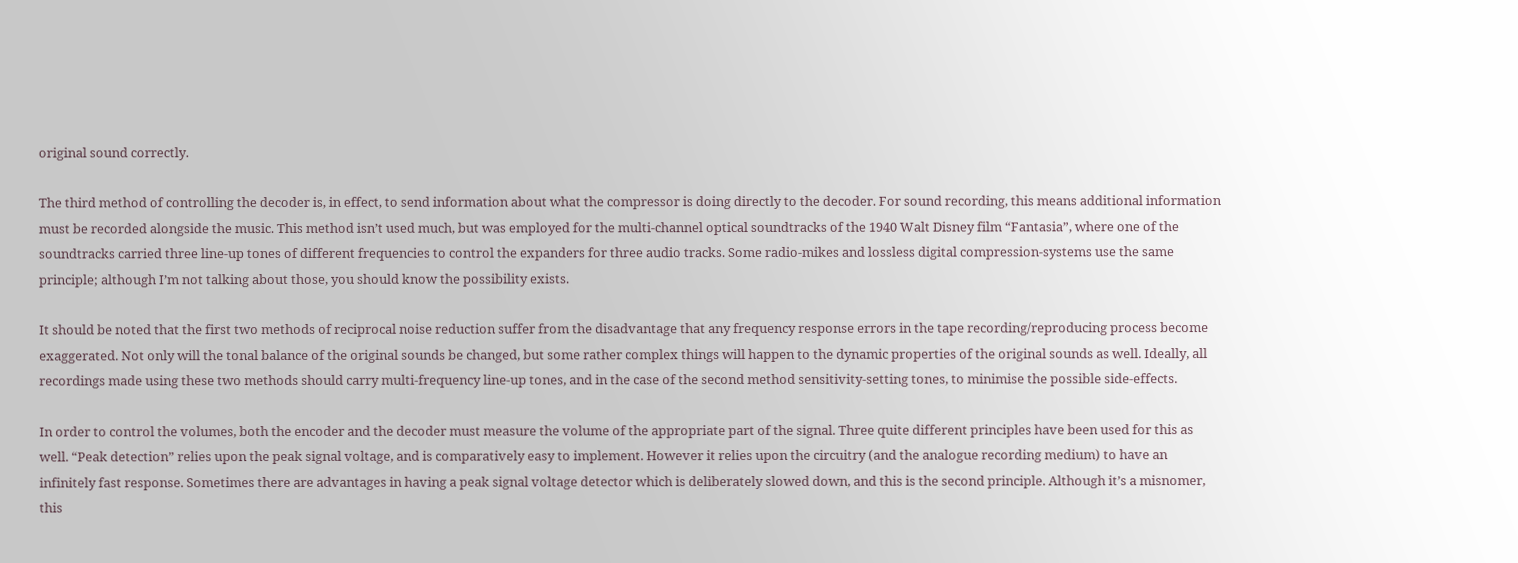original sound correctly.

The third method of controlling the decoder is, in effect, to send information about what the compressor is doing directly to the decoder. For sound recording, this means additional information must be recorded alongside the music. This method isn’t used much, but was employed for the multi-channel optical soundtracks of the 1940 Walt Disney film “Fantasia”, where one of the soundtracks carried three line-up tones of different frequencies to control the expanders for three audio tracks. Some radio-mikes and lossless digital compression-systems use the same principle; although I’m not talking about those, you should know the possibility exists.

It should be noted that the first two methods of reciprocal noise reduction suffer from the disadvantage that any frequency response errors in the tape recording/reproducing process become exaggerated. Not only will the tonal balance of the original sounds be changed, but some rather complex things will happen to the dynamic properties of the original sounds as well. Ideally, all recordings made using these two methods should carry multi-frequency line-up tones, and in the case of the second method sensitivity-setting tones, to minimise the possible side-effects.

In order to control the volumes, both the encoder and the decoder must measure the volume of the appropriate part of the signal. Three quite different principles have been used for this as well. “Peak detection” relies upon the peak signal voltage, and is comparatively easy to implement. However it relies upon the circuitry (and the analogue recording medium) to have an infinitely fast response. Sometimes there are advantages in having a peak signal voltage detector which is deliberately slowed down, and this is the second principle. Although it’s a misnomer, this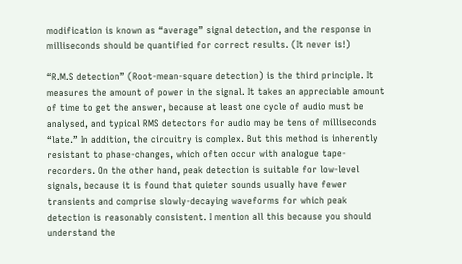modification is known as “average” signal detection, and the response in milliseconds should be quantified for correct results. (It never is!)

“R.M.S detection” (Root-mean-square detection) is the third principle. It measures the amount of power in the signal. It takes an appreciable amount of time to get the answer, because at least one cycle of audio must be analysed, and typical RMS detectors for audio may be tens of milliseconds “late.” In addition, the circuitry is complex. But this method is inherently resistant to phase-changes, which often occur with analogue tape-recorders. On the other hand, peak detection is suitable for low-level signals, because it is found that quieter sounds usually have fewer transients and comprise slowly-decaying waveforms for which peak detection is reasonably consistent. I mention all this because you should understand the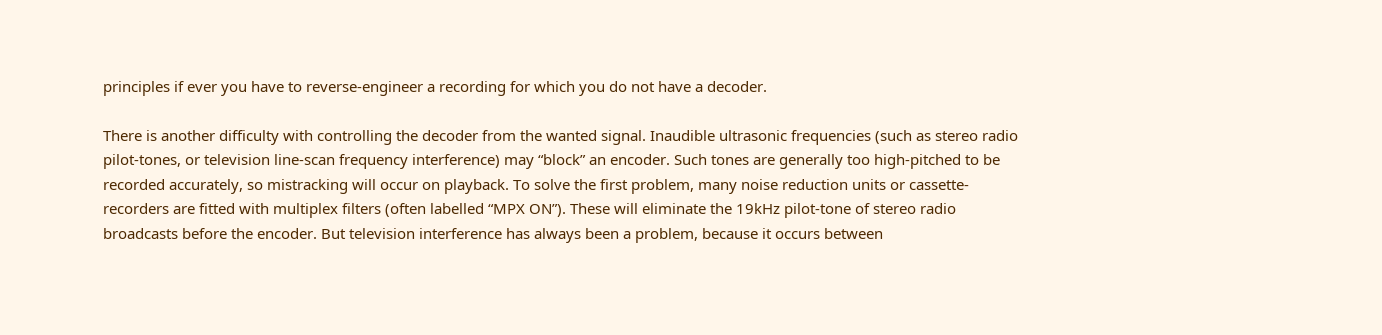principles if ever you have to reverse-engineer a recording for which you do not have a decoder.

There is another difficulty with controlling the decoder from the wanted signal. Inaudible ultrasonic frequencies (such as stereo radio pilot-tones, or television line-scan frequency interference) may “block” an encoder. Such tones are generally too high-pitched to be recorded accurately, so mistracking will occur on playback. To solve the first problem, many noise reduction units or cassette-recorders are fitted with multiplex filters (often labelled “MPX ON”). These will eliminate the 19kHz pilot-tone of stereo radio broadcasts before the encoder. But television interference has always been a problem, because it occurs between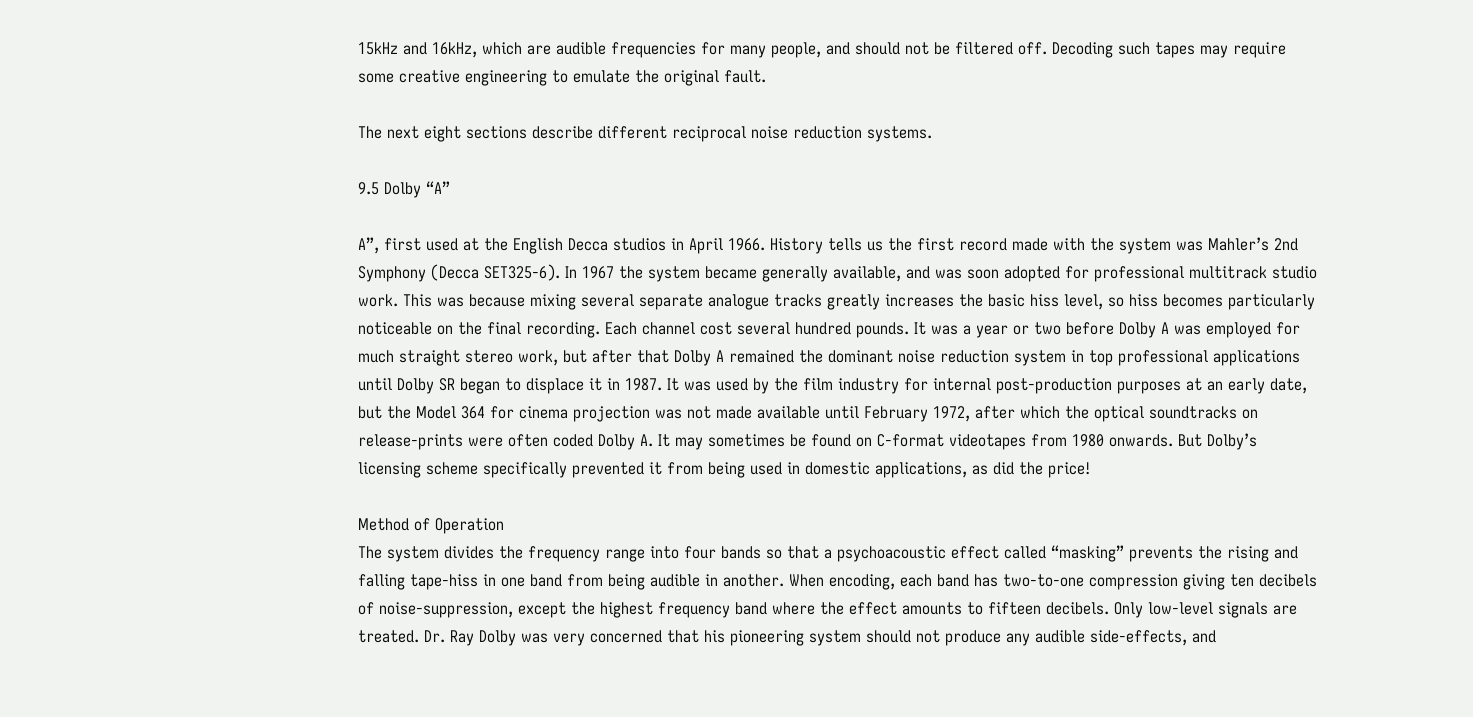15kHz and 16kHz, which are audible frequencies for many people, and should not be filtered off. Decoding such tapes may require some creative engineering to emulate the original fault.

The next eight sections describe different reciprocal noise reduction systems.

9.5 Dolby “A”

A”, first used at the English Decca studios in April 1966. History tells us the first record made with the system was Mahler’s 2nd Symphony (Decca SET325-6). In 1967 the system became generally available, and was soon adopted for professional multitrack studio work. This was because mixing several separate analogue tracks greatly increases the basic hiss level, so hiss becomes particularly noticeable on the final recording. Each channel cost several hundred pounds. It was a year or two before Dolby A was employed for much straight stereo work, but after that Dolby A remained the dominant noise reduction system in top professional applications until Dolby SR began to displace it in 1987. It was used by the film industry for internal post-production purposes at an early date, but the Model 364 for cinema projection was not made available until February 1972, after which the optical soundtracks on release-prints were often coded Dolby A. It may sometimes be found on C-format videotapes from 1980 onwards. But Dolby’s licensing scheme specifically prevented it from being used in domestic applications, as did the price!

Method of Operation
The system divides the frequency range into four bands so that a psychoacoustic effect called “masking” prevents the rising and falling tape-hiss in one band from being audible in another. When encoding, each band has two-to-one compression giving ten decibels of noise-suppression, except the highest frequency band where the effect amounts to fifteen decibels. Only low-level signals are treated. Dr. Ray Dolby was very concerned that his pioneering system should not produce any audible side-effects, and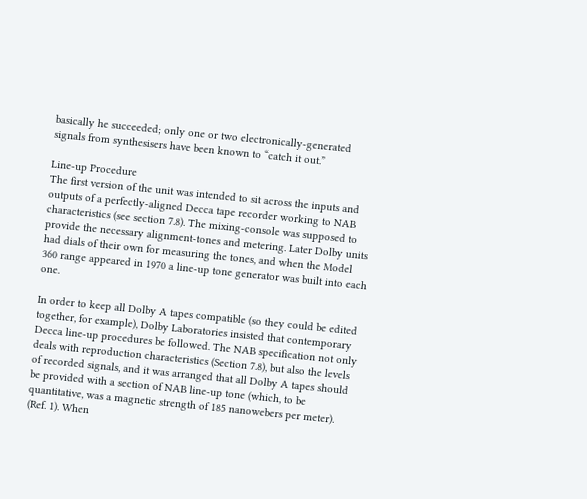basically he succeeded; only one or two electronically-generated signals from synthesisers have been known to “catch it out.”

Line-up Procedure
The first version of the unit was intended to sit across the inputs and outputs of a perfectly-aligned Decca tape recorder working to NAB characteristics (see section 7.8). The mixing-console was supposed to provide the necessary alignment-tones and metering. Later Dolby units had dials of their own for measuring the tones, and when the Model 360 range appeared in 1970 a line-up tone generator was built into each one.

In order to keep all Dolby A tapes compatible (so they could be edited together, for example), Dolby Laboratories insisted that contemporary Decca line-up procedures be followed. The NAB specification not only deals with reproduction characteristics (Section 7.8), but also the levels of recorded signals, and it was arranged that all Dolby A tapes should be provided with a section of NAB line-up tone (which, to be quantitative, was a magnetic strength of 185 nanowebers per meter). (Ref. 1). When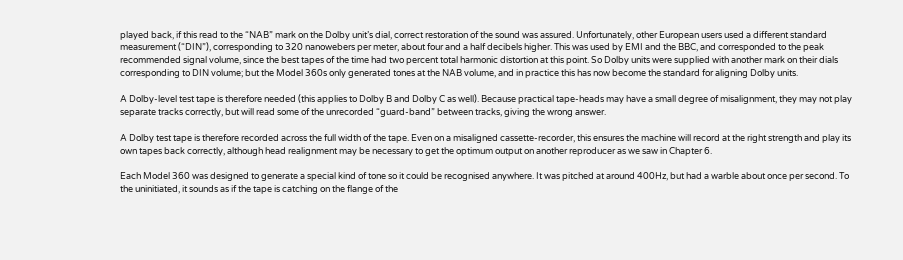played back, if this read to the “NAB” mark on the Dolby unit’s dial, correct restoration of the sound was assured. Unfortunately, other European users used a different standard measurement (“DIN”), corresponding to 320 nanowebers per meter, about four and a half decibels higher. This was used by EMI and the BBC, and corresponded to the peak recommended signal volume, since the best tapes of the time had two percent total harmonic distortion at this point. So Dolby units were supplied with another mark on their dials corresponding to DIN volume; but the Model 360s only generated tones at the NAB volume, and in practice this has now become the standard for aligning Dolby units.

A Dolby-level test tape is therefore needed (this applies to Dolby B and Dolby C as well). Because practical tape-heads may have a small degree of misalignment, they may not play separate tracks correctly, but will read some of the unrecorded “guard-band” between tracks, giving the wrong answer.

A Dolby test tape is therefore recorded across the full width of the tape. Even on a misaligned cassette-recorder, this ensures the machine will record at the right strength and play its own tapes back correctly, although head realignment may be necessary to get the optimum output on another reproducer as we saw in Chapter 6.

Each Model 360 was designed to generate a special kind of tone so it could be recognised anywhere. It was pitched at around 400Hz, but had a warble about once per second. To the uninitiated, it sounds as if the tape is catching on the flange of the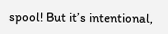spool! But it’s intentional,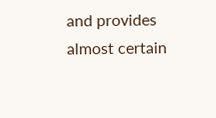and provides almost certain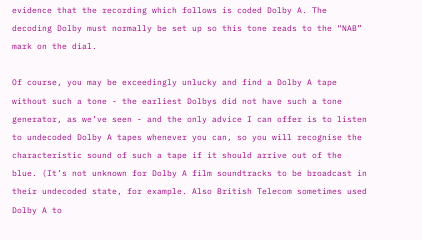evidence that the recording which follows is coded Dolby A. The decoding Dolby must normally be set up so this tone reads to the “NAB” mark on the dial.

Of course, you may be exceedingly unlucky and find a Dolby A tape without such a tone - the earliest Dolbys did not have such a tone generator, as we’ve seen - and the only advice I can offer is to listen to undecoded Dolby A tapes whenever you can, so you will recognise the characteristic sound of such a tape if it should arrive out of the blue. (It’s not unknown for Dolby A film soundtracks to be broadcast in their undecoded state, for example. Also British Telecom sometimes used Dolby A to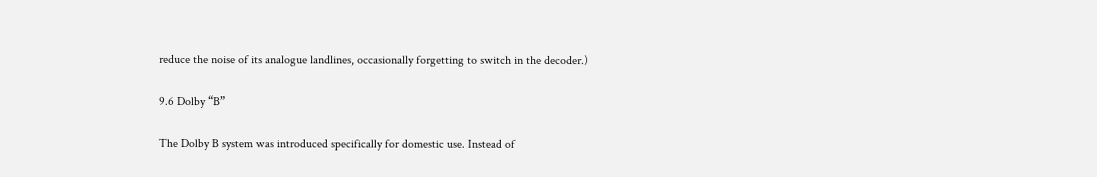reduce the noise of its analogue landlines, occasionally forgetting to switch in the decoder.)

9.6 Dolby “B”

The Dolby B system was introduced specifically for domestic use. Instead of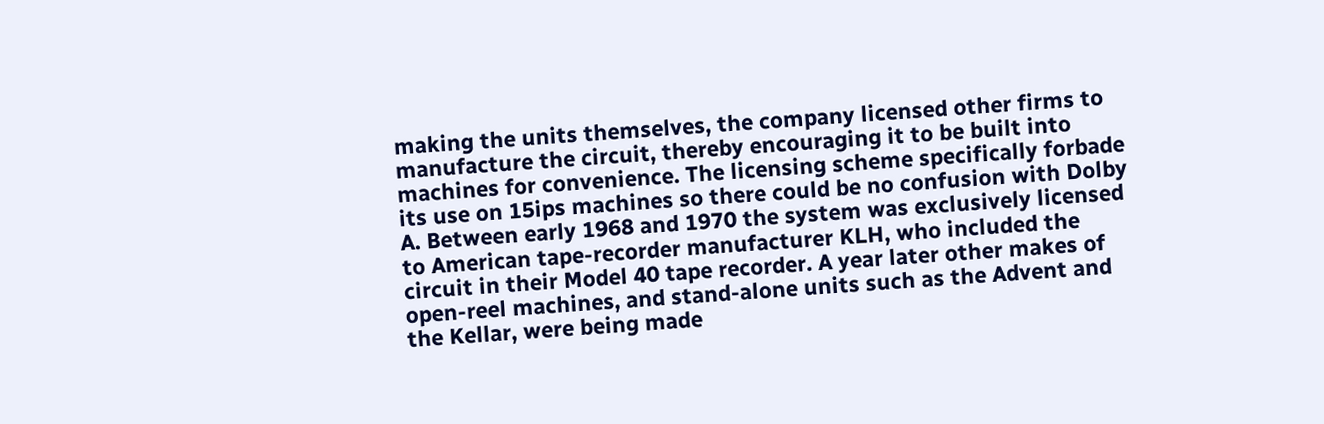making the units themselves, the company licensed other firms to manufacture the circuit, thereby encouraging it to be built into machines for convenience. The licensing scheme specifically forbade its use on 15ips machines so there could be no confusion with Dolby A. Between early 1968 and 1970 the system was exclusively licensed to American tape-recorder manufacturer KLH, who included the circuit in their Model 40 tape recorder. A year later other makes of open-reel machines, and stand-alone units such as the Advent and the Kellar, were being made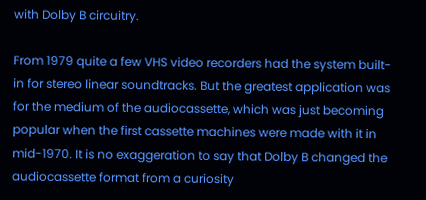with Dolby B circuitry.

From 1979 quite a few VHS video recorders had the system built-in for stereo linear soundtracks. But the greatest application was for the medium of the audiocassette, which was just becoming popular when the first cassette machines were made with it in mid-1970. It is no exaggeration to say that Dolby B changed the audiocassette format from a curiosity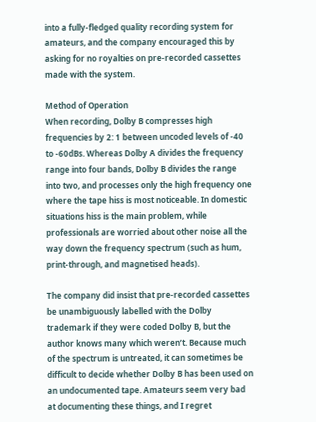into a fully-fledged quality recording system for amateurs, and the company encouraged this by asking for no royalties on pre-recorded cassettes made with the system.

Method of Operation
When recording, Dolby B compresses high frequencies by 2: 1 between uncoded levels of -40 to -60dBs. Whereas Dolby A divides the frequency range into four bands, Dolby B divides the range into two, and processes only the high frequency one where the tape hiss is most noticeable. In domestic situations hiss is the main problem, while professionals are worried about other noise all the way down the frequency spectrum (such as hum, print-through, and magnetised heads).

The company did insist that pre-recorded cassettes be unambiguously labelled with the Dolby trademark if they were coded Dolby B, but the author knows many which weren’t. Because much of the spectrum is untreated, it can sometimes be difficult to decide whether Dolby B has been used on an undocumented tape. Amateurs seem very bad at documenting these things, and I regret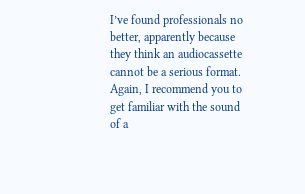I’ve found professionals no better, apparently because they think an audiocassette cannot be a serious format. Again, I recommend you to get familiar with the sound of a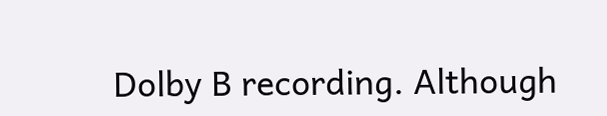Dolby B recording. Although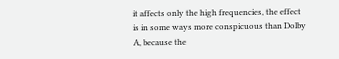it affects only the high frequencies, the effect is in some ways more conspicuous than Dolby A, because the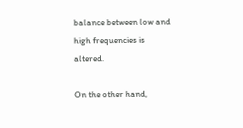balance between low and high frequencies is altered.

On the other hand,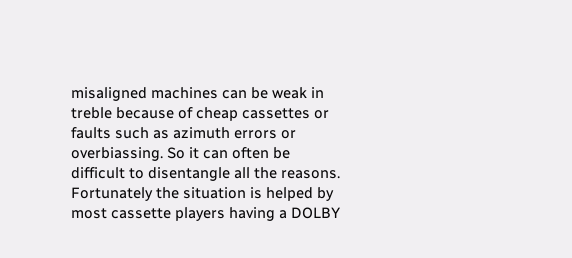misaligned machines can be weak in treble because of cheap cassettes or faults such as azimuth errors or overbiassing. So it can often be difficult to disentangle all the reasons. Fortunately the situation is helped by most cassette players having a DOLBY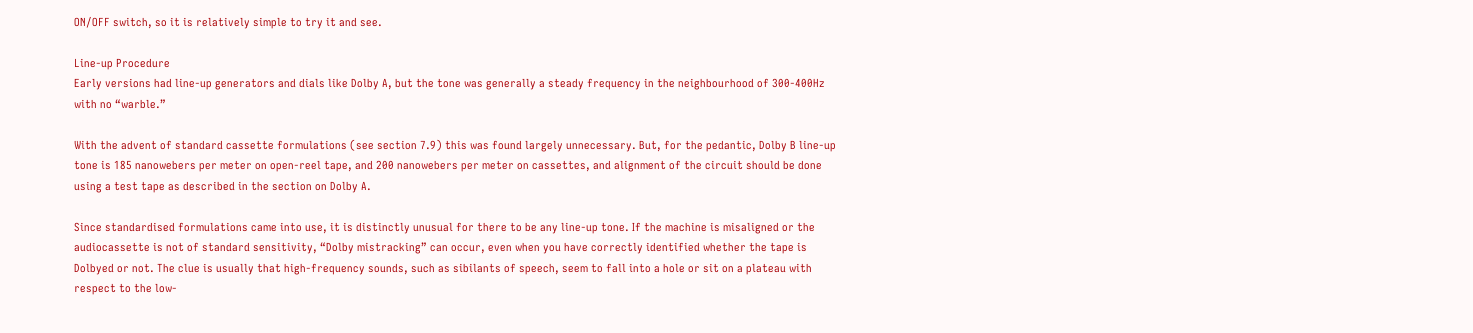ON/OFF switch, so it is relatively simple to try it and see.

Line-up Procedure
Early versions had line-up generators and dials like Dolby A, but the tone was generally a steady frequency in the neighbourhood of 300-400Hz with no “warble.”

With the advent of standard cassette formulations (see section 7.9) this was found largely unnecessary. But, for the pedantic, Dolby B line-up tone is 185 nanowebers per meter on open-reel tape, and 200 nanowebers per meter on cassettes, and alignment of the circuit should be done using a test tape as described in the section on Dolby A.

Since standardised formulations came into use, it is distinctly unusual for there to be any line-up tone. If the machine is misaligned or the audiocassette is not of standard sensitivity, “Dolby mistracking” can occur, even when you have correctly identified whether the tape is Dolbyed or not. The clue is usually that high-frequency sounds, such as sibilants of speech, seem to fall into a hole or sit on a plateau with respect to the low-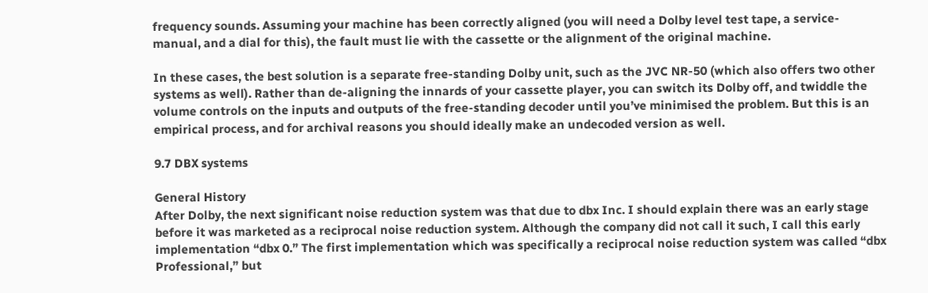frequency sounds. Assuming your machine has been correctly aligned (you will need a Dolby level test tape, a service-manual, and a dial for this), the fault must lie with the cassette or the alignment of the original machine.

In these cases, the best solution is a separate free-standing Dolby unit, such as the JVC NR-50 (which also offers two other systems as well). Rather than de-aligning the innards of your cassette player, you can switch its Dolby off, and twiddle the volume controls on the inputs and outputs of the free-standing decoder until you’ve minimised the problem. But this is an empirical process, and for archival reasons you should ideally make an undecoded version as well.

9.7 DBX systems

General History
After Dolby, the next significant noise reduction system was that due to dbx Inc. I should explain there was an early stage before it was marketed as a reciprocal noise reduction system. Although the company did not call it such, I call this early implementation “dbx 0.” The first implementation which was specifically a reciprocal noise reduction system was called “dbx Professional,” but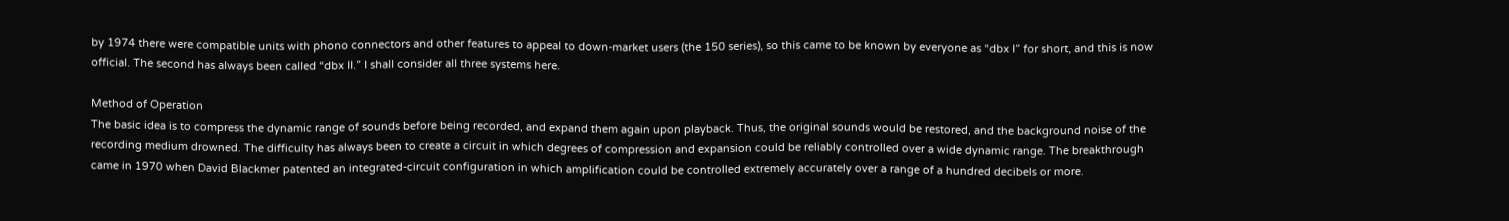by 1974 there were compatible units with phono connectors and other features to appeal to down-market users (the 150 series), so this came to be known by everyone as “dbx I” for short, and this is now official. The second has always been called “dbx II.” I shall consider all three systems here.

Method of Operation
The basic idea is to compress the dynamic range of sounds before being recorded, and expand them again upon playback. Thus, the original sounds would be restored, and the background noise of the recording medium drowned. The difficulty has always been to create a circuit in which degrees of compression and expansion could be reliably controlled over a wide dynamic range. The breakthrough came in 1970 when David Blackmer patented an integrated-circuit configuration in which amplification could be controlled extremely accurately over a range of a hundred decibels or more.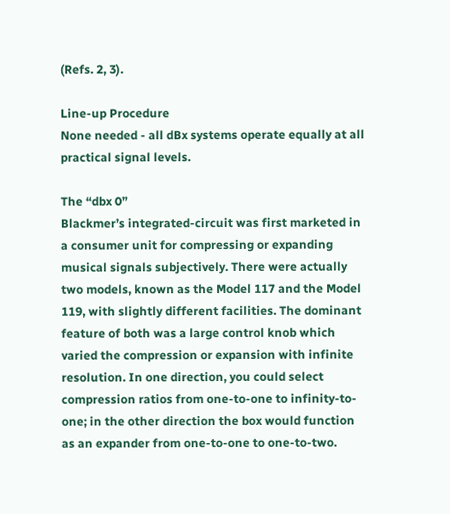(Refs. 2, 3).

Line-up Procedure
None needed - all dBx systems operate equally at all practical signal levels.

The “dbx 0”
Blackmer’s integrated-circuit was first marketed in a consumer unit for compressing or expanding musical signals subjectively. There were actually two models, known as the Model 117 and the Model 119, with slightly different facilities. The dominant feature of both was a large control knob which varied the compression or expansion with infinite resolution. In one direction, you could select compression ratios from one-to-one to infinity-to-one; in the other direction the box would function as an expander from one-to-one to one-to-two.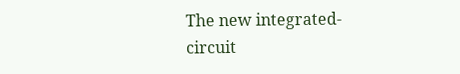The new integrated-circuit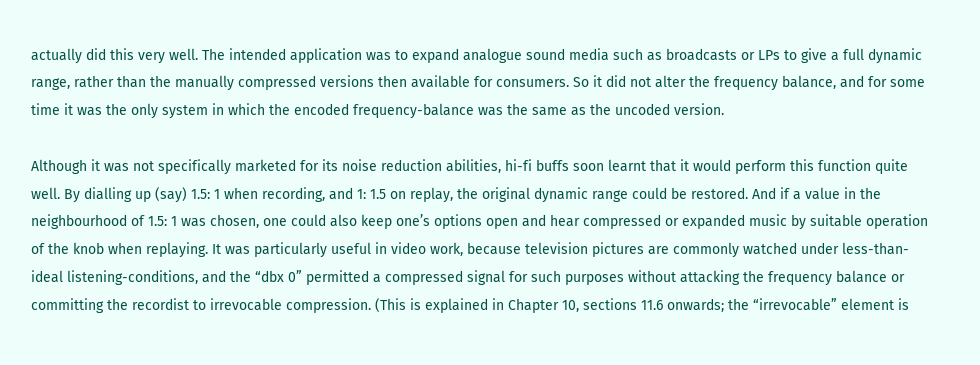actually did this very well. The intended application was to expand analogue sound media such as broadcasts or LPs to give a full dynamic range, rather than the manually compressed versions then available for consumers. So it did not alter the frequency balance, and for some time it was the only system in which the encoded frequency-balance was the same as the uncoded version.

Although it was not specifically marketed for its noise reduction abilities, hi-fi buffs soon learnt that it would perform this function quite well. By dialling up (say) 1.5: 1 when recording, and 1: 1.5 on replay, the original dynamic range could be restored. And if a value in the neighbourhood of 1.5: 1 was chosen, one could also keep one’s options open and hear compressed or expanded music by suitable operation of the knob when replaying. It was particularly useful in video work, because television pictures are commonly watched under less-than-ideal listening-conditions, and the “dbx 0” permitted a compressed signal for such purposes without attacking the frequency balance or committing the recordist to irrevocable compression. (This is explained in Chapter 10, sections 11.6 onwards; the “irrevocable” element is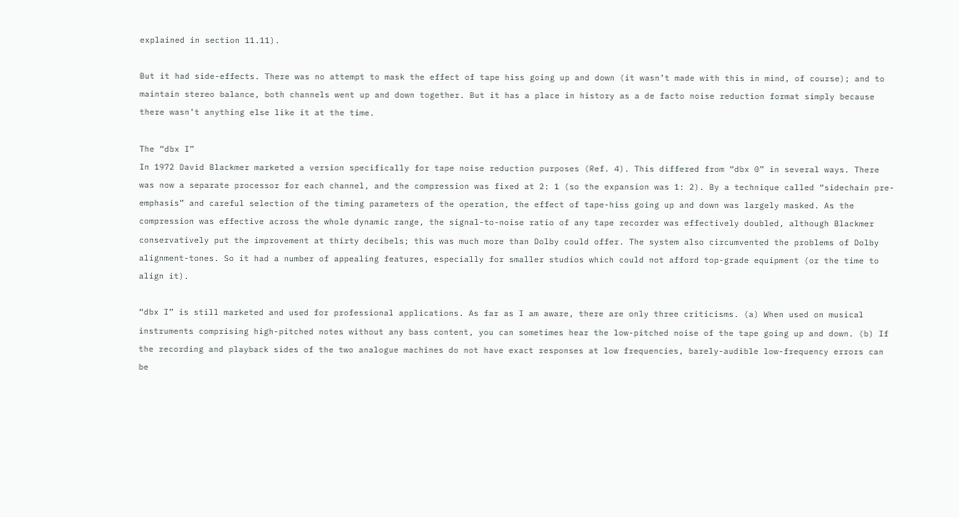explained in section 11.11).

But it had side-effects. There was no attempt to mask the effect of tape hiss going up and down (it wasn’t made with this in mind, of course); and to maintain stereo balance, both channels went up and down together. But it has a place in history as a de facto noise reduction format simply because there wasn’t anything else like it at the time.

The “dbx I”
In 1972 David Blackmer marketed a version specifically for tape noise reduction purposes (Ref. 4). This differed from “dbx 0” in several ways. There was now a separate processor for each channel, and the compression was fixed at 2: 1 (so the expansion was 1: 2). By a technique called “sidechain pre-emphasis” and careful selection of the timing parameters of the operation, the effect of tape-hiss going up and down was largely masked. As the compression was effective across the whole dynamic range, the signal-to-noise ratio of any tape recorder was effectively doubled, although Blackmer conservatively put the improvement at thirty decibels; this was much more than Dolby could offer. The system also circumvented the problems of Dolby alignment-tones. So it had a number of appealing features, especially for smaller studios which could not afford top-grade equipment (or the time to align it).

“dbx I” is still marketed and used for professional applications. As far as I am aware, there are only three criticisms. (a) When used on musical instruments comprising high-pitched notes without any bass content, you can sometimes hear the low-pitched noise of the tape going up and down. (b) If the recording and playback sides of the two analogue machines do not have exact responses at low frequencies, barely-audible low-frequency errors can be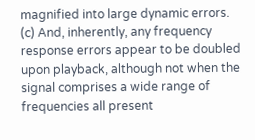magnified into large dynamic errors. (c) And, inherently, any frequency response errors appear to be doubled upon playback, although not when the signal comprises a wide range of frequencies all present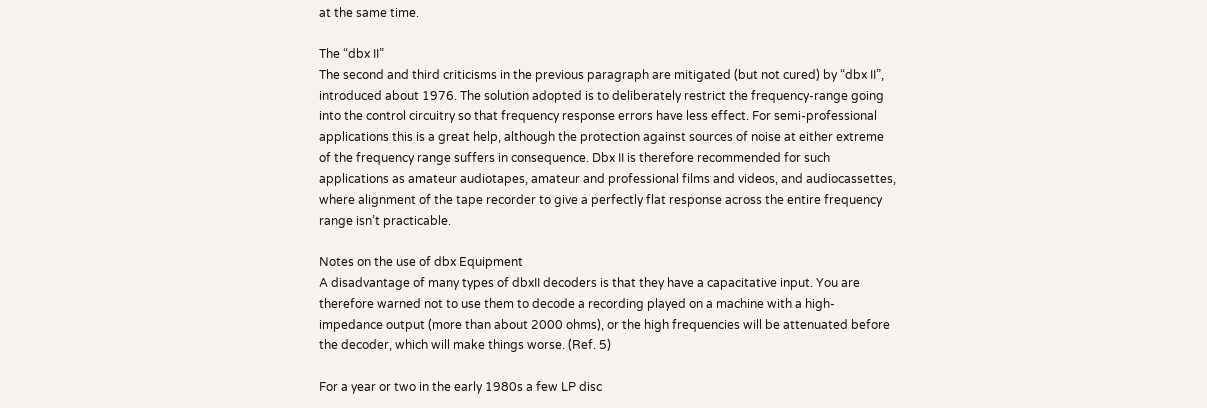at the same time.

The “dbx II”
The second and third criticisms in the previous paragraph are mitigated (but not cured) by “dbx II”, introduced about 1976. The solution adopted is to deliberately restrict the frequency-range going into the control circuitry so that frequency response errors have less effect. For semi-professional applications this is a great help, although the protection against sources of noise at either extreme of the frequency range suffers in consequence. Dbx II is therefore recommended for such applications as amateur audiotapes, amateur and professional films and videos, and audiocassettes, where alignment of the tape recorder to give a perfectly flat response across the entire frequency range isn’t practicable.

Notes on the use of dbx Equipment
A disadvantage of many types of dbxII decoders is that they have a capacitative input. You are therefore warned not to use them to decode a recording played on a machine with a high-impedance output (more than about 2000 ohms), or the high frequencies will be attenuated before the decoder, which will make things worse. (Ref. 5)

For a year or two in the early 1980s a few LP disc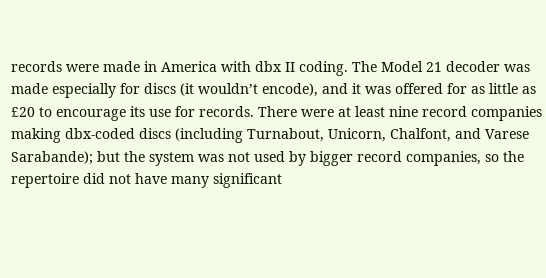records were made in America with dbx II coding. The Model 21 decoder was made especially for discs (it wouldn’t encode), and it was offered for as little as £20 to encourage its use for records. There were at least nine record companies making dbx-coded discs (including Turnabout, Unicorn, Chalfont, and Varese Sarabande); but the system was not used by bigger record companies, so the repertoire did not have many significant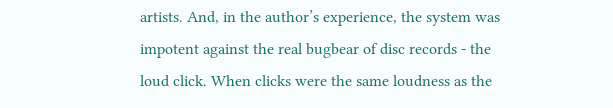artists. And, in the author’s experience, the system was impotent against the real bugbear of disc records - the loud click. When clicks were the same loudness as the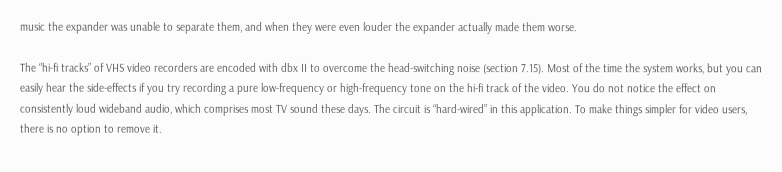music the expander was unable to separate them, and when they were even louder the expander actually made them worse.

The “hi-fi tracks” of VHS video recorders are encoded with dbx II to overcome the head-switching noise (section 7.15). Most of the time the system works, but you can easily hear the side-effects if you try recording a pure low-frequency or high-frequency tone on the hi-fi track of the video. You do not notice the effect on consistently loud wideband audio, which comprises most TV sound these days. The circuit is “hard-wired” in this application. To make things simpler for video users, there is no option to remove it.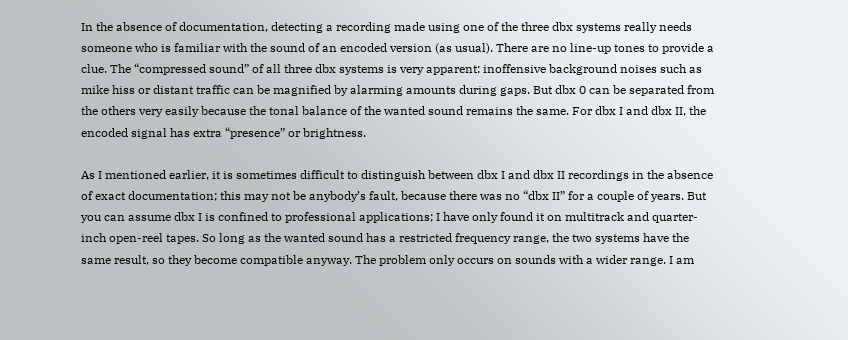In the absence of documentation, detecting a recording made using one of the three dbx systems really needs someone who is familiar with the sound of an encoded version (as usual). There are no line-up tones to provide a clue. The “compressed sound” of all three dbx systems is very apparent: inoffensive background noises such as mike hiss or distant traffic can be magnified by alarming amounts during gaps. But dbx 0 can be separated from the others very easily because the tonal balance of the wanted sound remains the same. For dbx I and dbx II, the encoded signal has extra “presence” or brightness.

As I mentioned earlier, it is sometimes difficult to distinguish between dbx I and dbx II recordings in the absence of exact documentation; this may not be anybody’s fault, because there was no “dbx II” for a couple of years. But you can assume dbx I is confined to professional applications; I have only found it on multitrack and quarter-inch open-reel tapes. So long as the wanted sound has a restricted frequency range, the two systems have the same result, so they become compatible anyway. The problem only occurs on sounds with a wider range. I am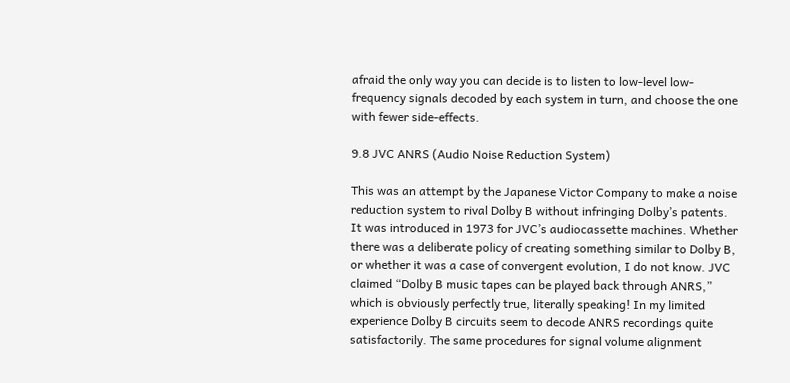afraid the only way you can decide is to listen to low-level low-frequency signals decoded by each system in turn, and choose the one with fewer side-effects.

9.8 JVC ANRS (Audio Noise Reduction System)

This was an attempt by the Japanese Victor Company to make a noise reduction system to rival Dolby B without infringing Dolby’s patents. It was introduced in 1973 for JVC’s audiocassette machines. Whether there was a deliberate policy of creating something similar to Dolby B, or whether it was a case of convergent evolution, I do not know. JVC claimed “Dolby B music tapes can be played back through ANRS,” which is obviously perfectly true, literally speaking! In my limited experience Dolby B circuits seem to decode ANRS recordings quite satisfactorily. The same procedures for signal volume alignment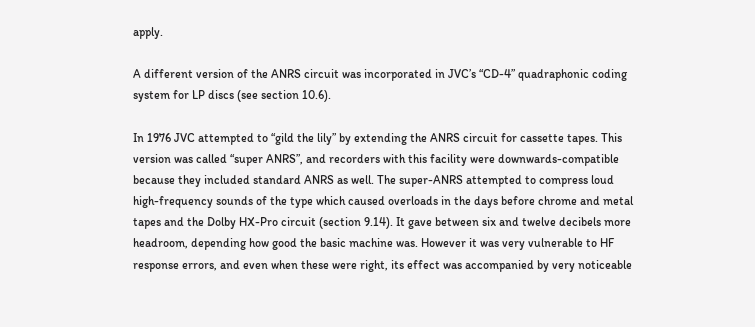apply.

A different version of the ANRS circuit was incorporated in JVC’s “CD-4” quadraphonic coding system for LP discs (see section 10.6).

In 1976 JVC attempted to “gild the lily” by extending the ANRS circuit for cassette tapes. This version was called “super ANRS”, and recorders with this facility were downwards-compatible because they included standard ANRS as well. The super-ANRS attempted to compress loud high-frequency sounds of the type which caused overloads in the days before chrome and metal tapes and the Dolby HX-Pro circuit (section 9.14). It gave between six and twelve decibels more headroom, depending how good the basic machine was. However it was very vulnerable to HF response errors, and even when these were right, its effect was accompanied by very noticeable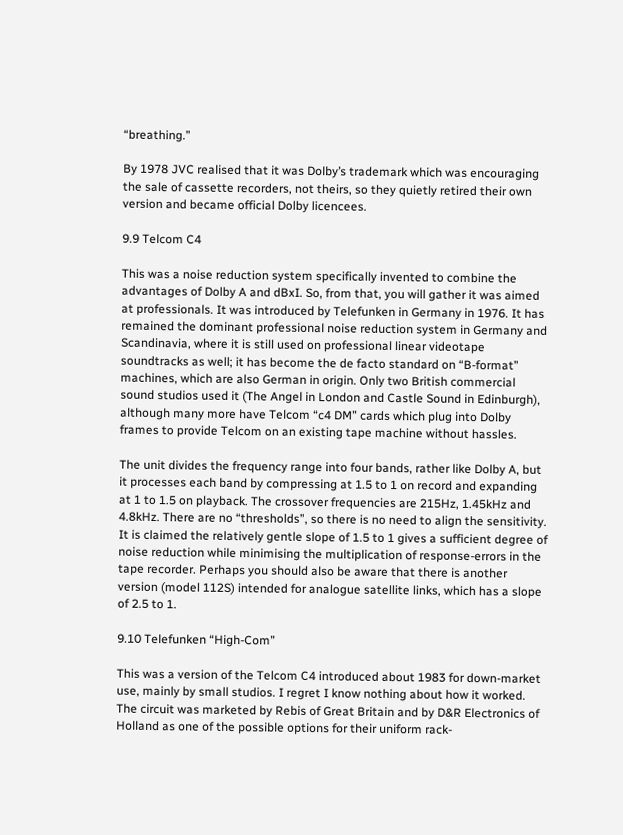“breathing.”

By 1978 JVC realised that it was Dolby’s trademark which was encouraging the sale of cassette recorders, not theirs, so they quietly retired their own version and became official Dolby licencees.

9.9 Telcom C4

This was a noise reduction system specifically invented to combine the advantages of Dolby A and dBxI. So, from that, you will gather it was aimed at professionals. It was introduced by Telefunken in Germany in 1976. It has remained the dominant professional noise reduction system in Germany and Scandinavia, where it is still used on professional linear videotape soundtracks as well; it has become the de facto standard on “B-format” machines, which are also German in origin. Only two British commercial sound studios used it (The Angel in London and Castle Sound in Edinburgh), although many more have Telcom “c4 DM” cards which plug into Dolby frames to provide Telcom on an existing tape machine without hassles.

The unit divides the frequency range into four bands, rather like Dolby A, but it processes each band by compressing at 1.5 to 1 on record and expanding at 1 to 1.5 on playback. The crossover frequencies are 215Hz, 1.45kHz and 4.8kHz. There are no “thresholds”, so there is no need to align the sensitivity. It is claimed the relatively gentle slope of 1.5 to 1 gives a sufficient degree of noise reduction while minimising the multiplication of response-errors in the tape recorder. Perhaps you should also be aware that there is another version (model 112S) intended for analogue satellite links, which has a slope of 2.5 to 1.

9.10 Telefunken “High-Com”

This was a version of the Telcom C4 introduced about 1983 for down-market use, mainly by small studios. I regret I know nothing about how it worked. The circuit was marketed by Rebis of Great Britain and by D&R Electronics of Holland as one of the possible options for their uniform rack-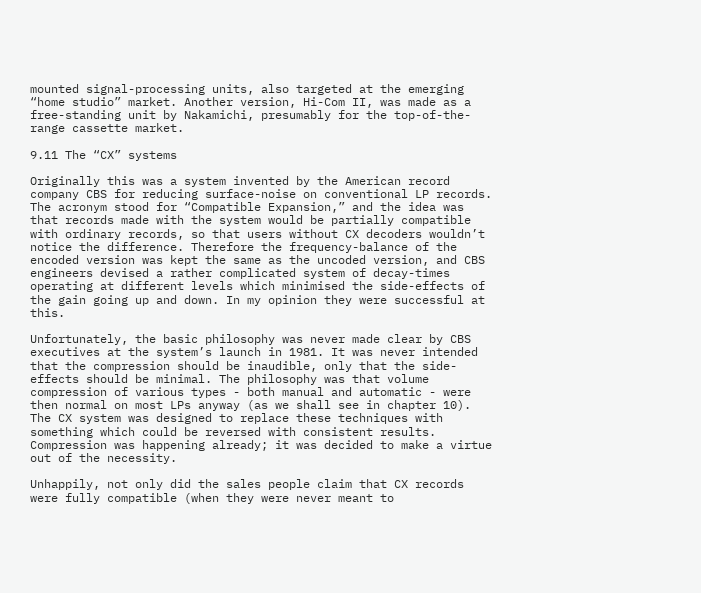mounted signal-processing units, also targeted at the emerging “home studio” market. Another version, Hi-Com II, was made as a free-standing unit by Nakamichi, presumably for the top-of-the-range cassette market.

9.11 The “CX” systems

Originally this was a system invented by the American record company CBS for reducing surface-noise on conventional LP records. The acronym stood for “Compatible Expansion,” and the idea was that records made with the system would be partially compatible with ordinary records, so that users without CX decoders wouldn’t notice the difference. Therefore the frequency-balance of the encoded version was kept the same as the uncoded version, and CBS engineers devised a rather complicated system of decay-times operating at different levels which minimised the side-effects of the gain going up and down. In my opinion they were successful at this.

Unfortunately, the basic philosophy was never made clear by CBS executives at the system’s launch in 1981. It was never intended that the compression should be inaudible, only that the side-effects should be minimal. The philosophy was that volume compression of various types - both manual and automatic - were then normal on most LPs anyway (as we shall see in chapter 10). The CX system was designed to replace these techniques with something which could be reversed with consistent results. Compression was happening already; it was decided to make a virtue out of the necessity.

Unhappily, not only did the sales people claim that CX records were fully compatible (when they were never meant to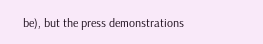be), but the press demonstrations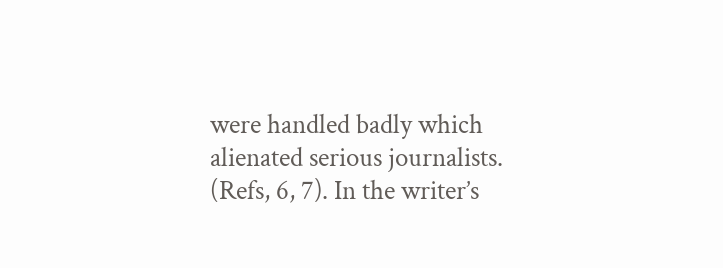were handled badly which alienated serious journalists. (Refs, 6, 7). In the writer’s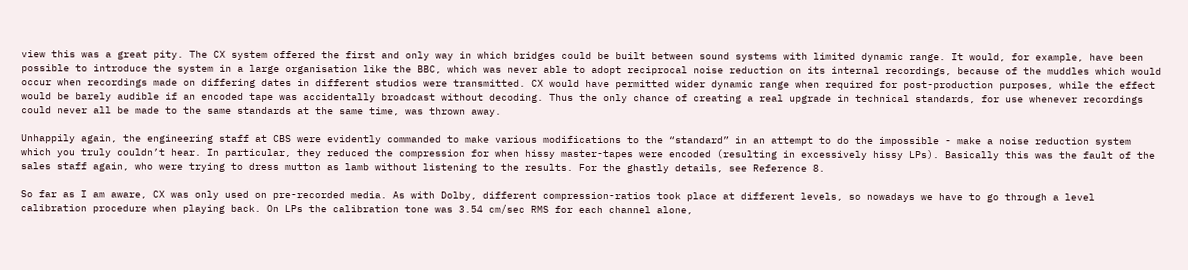view this was a great pity. The CX system offered the first and only way in which bridges could be built between sound systems with limited dynamic range. It would, for example, have been possible to introduce the system in a large organisation like the BBC, which was never able to adopt reciprocal noise reduction on its internal recordings, because of the muddles which would occur when recordings made on differing dates in different studios were transmitted. CX would have permitted wider dynamic range when required for post-production purposes, while the effect would be barely audible if an encoded tape was accidentally broadcast without decoding. Thus the only chance of creating a real upgrade in technical standards, for use whenever recordings could never all be made to the same standards at the same time, was thrown away.

Unhappily again, the engineering staff at CBS were evidently commanded to make various modifications to the “standard” in an attempt to do the impossible - make a noise reduction system which you truly couldn’t hear. In particular, they reduced the compression for when hissy master-tapes were encoded (resulting in excessively hissy LPs). Basically this was the fault of the sales staff again, who were trying to dress mutton as lamb without listening to the results. For the ghastly details, see Reference 8.

So far as I am aware, CX was only used on pre-recorded media. As with Dolby, different compression-ratios took place at different levels, so nowadays we have to go through a level calibration procedure when playing back. On LPs the calibration tone was 3.54 cm/sec RMS for each channel alone,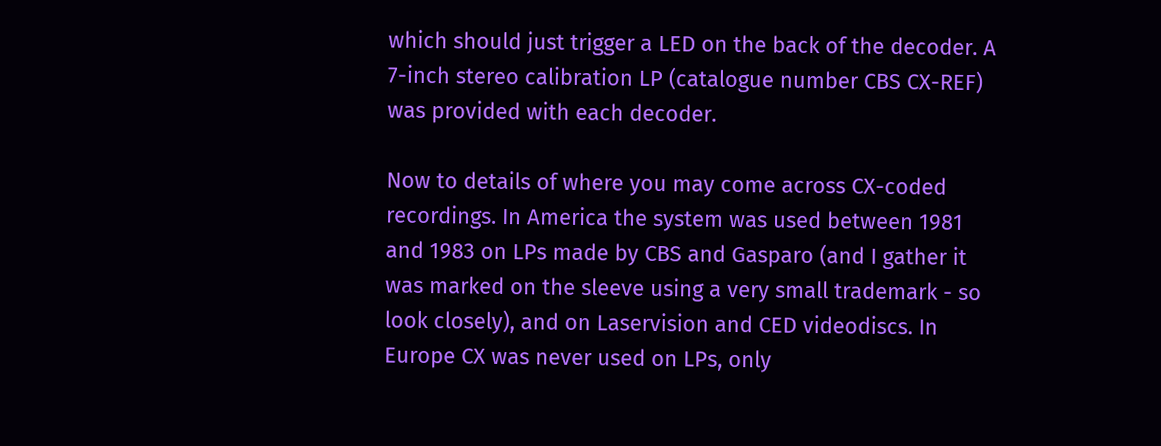which should just trigger a LED on the back of the decoder. A 7-inch stereo calibration LP (catalogue number CBS CX-REF) was provided with each decoder.

Now to details of where you may come across CX-coded recordings. In America the system was used between 1981 and 1983 on LPs made by CBS and Gasparo (and I gather it was marked on the sleeve using a very small trademark - so look closely), and on Laservision and CED videodiscs. In Europe CX was never used on LPs, only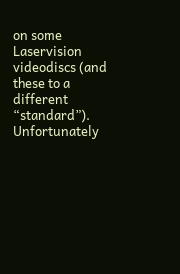on some Laservision videodiscs (and these to a different “standard”). Unfortunately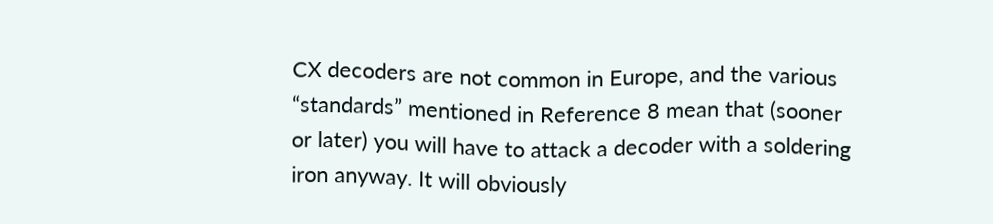CX decoders are not common in Europe, and the various “standards” mentioned in Reference 8 mean that (sooner or later) you will have to attack a decoder with a soldering iron anyway. It will obviously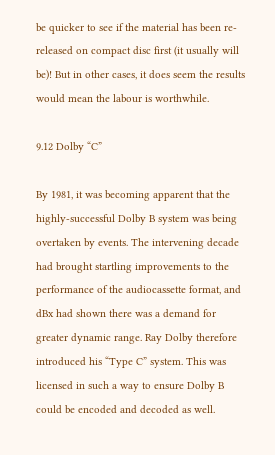be quicker to see if the material has been re-released on compact disc first (it usually will be)! But in other cases, it does seem the results would mean the labour is worthwhile.

9.12 Dolby “C”

By 1981, it was becoming apparent that the highly-successful Dolby B system was being overtaken by events. The intervening decade had brought startling improvements to the performance of the audiocassette format, and dBx had shown there was a demand for greater dynamic range. Ray Dolby therefore introduced his “Type C” system. This was licensed in such a way to ensure Dolby B could be encoded and decoded as well.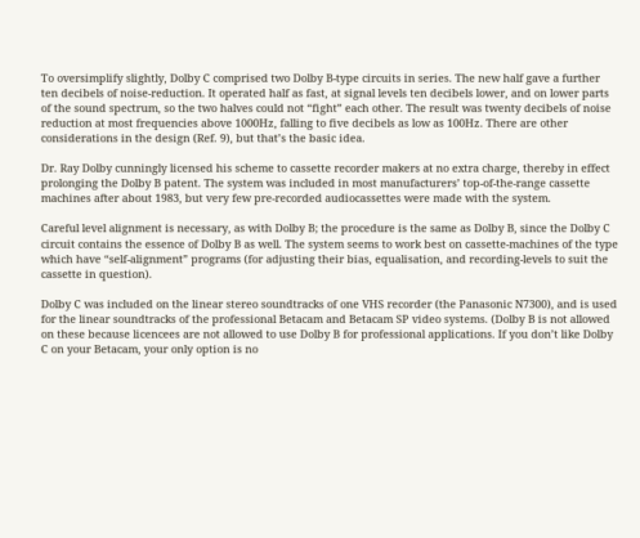To oversimplify slightly, Dolby C comprised two Dolby B-type circuits in series. The new half gave a further ten decibels of noise-reduction. It operated half as fast, at signal levels ten decibels lower, and on lower parts of the sound spectrum, so the two halves could not “fight” each other. The result was twenty decibels of noise reduction at most frequencies above 1000Hz, falling to five decibels as low as 100Hz. There are other considerations in the design (Ref. 9), but that’s the basic idea.

Dr. Ray Dolby cunningly licensed his scheme to cassette recorder makers at no extra charge, thereby in effect prolonging the Dolby B patent. The system was included in most manufacturers’ top-of-the-range cassette machines after about 1983, but very few pre-recorded audiocassettes were made with the system.

Careful level alignment is necessary, as with Dolby B; the procedure is the same as Dolby B, since the Dolby C circuit contains the essence of Dolby B as well. The system seems to work best on cassette-machines of the type which have “self-alignment” programs (for adjusting their bias, equalisation, and recording-levels to suit the cassette in question).

Dolby C was included on the linear stereo soundtracks of one VHS recorder (the Panasonic N7300), and is used for the linear soundtracks of the professional Betacam and Betacam SP video systems. (Dolby B is not allowed on these because licencees are not allowed to use Dolby B for professional applications. If you don’t like Dolby C on your Betacam, your only option is no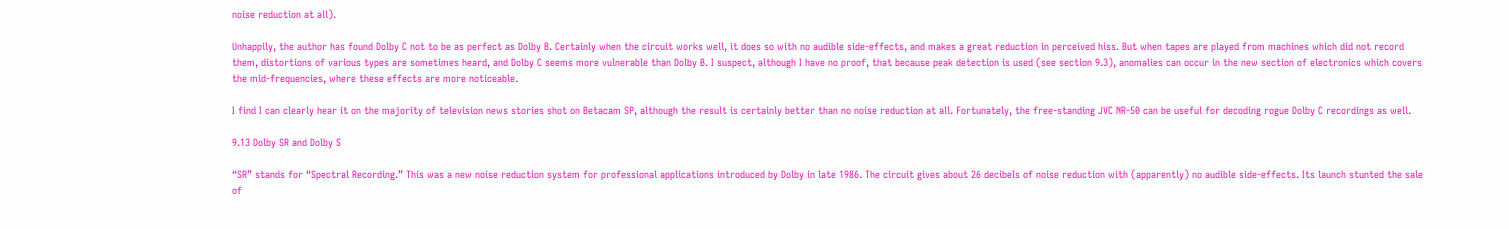noise reduction at all).

Unhappily, the author has found Dolby C not to be as perfect as Dolby B. Certainly when the circuit works well, it does so with no audible side-effects, and makes a great reduction in perceived hiss. But when tapes are played from machines which did not record them, distortions of various types are sometimes heard, and Dolby C seems more vulnerable than Dolby B. I suspect, although I have no proof, that because peak detection is used (see section 9.3), anomalies can occur in the new section of electronics which covers the mid-frequencies, where these effects are more noticeable.

I find I can clearly hear it on the majority of television news stories shot on Betacam SP, although the result is certainly better than no noise reduction at all. Fortunately, the free-standing JVC NR-50 can be useful for decoding rogue Dolby C recordings as well.

9.13 Dolby SR and Dolby S

“SR” stands for “Spectral Recording.” This was a new noise reduction system for professional applications introduced by Dolby in late 1986. The circuit gives about 26 decibels of noise reduction with (apparently) no audible side-effects. Its launch stunted the sale of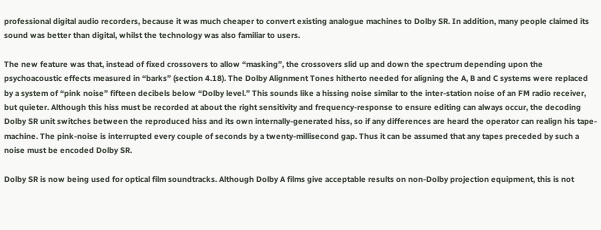professional digital audio recorders, because it was much cheaper to convert existing analogue machines to Dolby SR. In addition, many people claimed its sound was better than digital, whilst the technology was also familiar to users.

The new feature was that, instead of fixed crossovers to allow “masking”, the crossovers slid up and down the spectrum depending upon the psychoacoustic effects measured in “barks” (section 4.18). The Dolby Alignment Tones hitherto needed for aligning the A, B and C systems were replaced by a system of “pink noise” fifteen decibels below “Dolby level.” This sounds like a hissing noise similar to the inter-station noise of an FM radio receiver, but quieter. Although this hiss must be recorded at about the right sensitivity and frequency-response to ensure editing can always occur, the decoding Dolby SR unit switches between the reproduced hiss and its own internally-generated hiss, so if any differences are heard the operator can realign his tape-machine. The pink-noise is interrupted every couple of seconds by a twenty-millisecond gap. Thus it can be assumed that any tapes preceded by such a noise must be encoded Dolby SR.

Dolby SR is now being used for optical film soundtracks. Although Dolby A films give acceptable results on non-Dolby projection equipment, this is not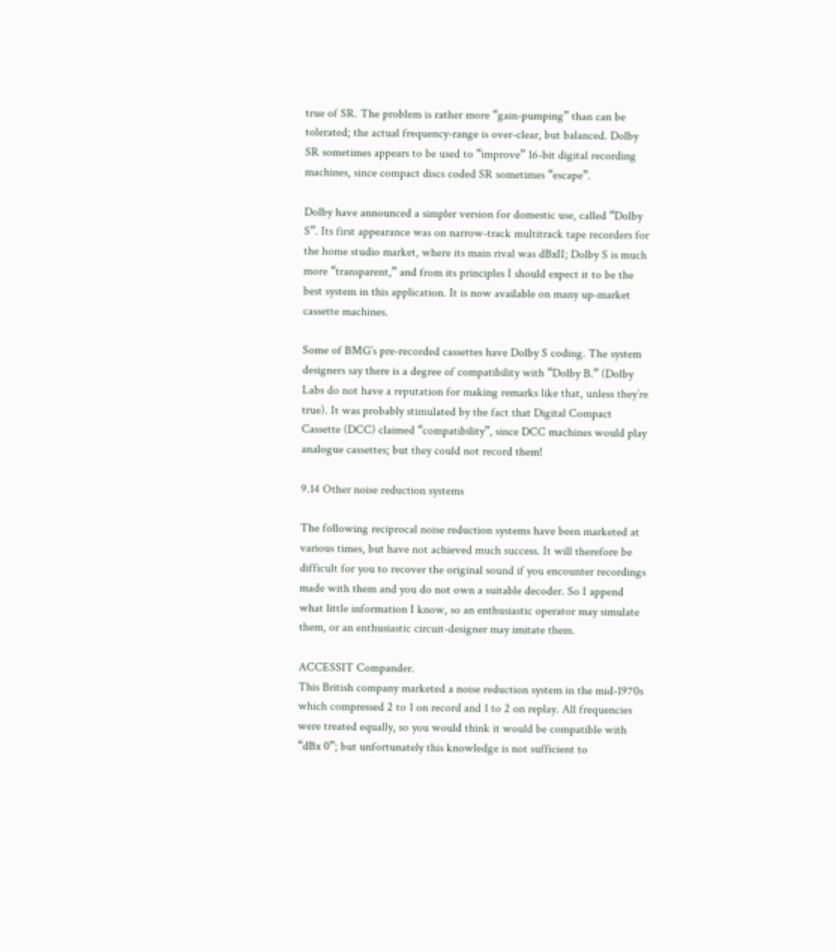true of SR. The problem is rather more “gain-pumping” than can be tolerated; the actual frequency-range is over-clear, but balanced. Dolby SR sometimes appears to be used to “improve” 16-bit digital recording machines, since compact discs coded SR sometimes “escape”.

Dolby have announced a simpler version for domestic use, called “Dolby S”. Its first appearance was on narrow-track multitrack tape recorders for the home studio market, where its main rival was dBxII; Dolby S is much more “transparent,” and from its principles I should expect it to be the best system in this application. It is now available on many up-market cassette machines.

Some of BMG’s pre-recorded cassettes have Dolby S coding. The system designers say there is a degree of compatibility with “Dolby B.” (Dolby Labs do not have a reputation for making remarks like that, unless they’re true). It was probably stimulated by the fact that Digital Compact Cassette (DCC) claimed “compatibility”, since DCC machines would play analogue cassettes; but they could not record them!

9.14 Other noise reduction systems

The following reciprocal noise reduction systems have been marketed at various times, but have not achieved much success. It will therefore be difficult for you to recover the original sound if you encounter recordings made with them and you do not own a suitable decoder. So I append what little information I know, so an enthusiastic operator may simulate them, or an enthusiastic circuit-designer may imitate them.

ACCESSIT Compander.
This British company marketed a noise reduction system in the mid-1970s which compressed 2 to 1 on record and 1 to 2 on replay. All frequencies were treated equally, so you would think it would be compatible with “dBx 0”; but unfortunately this knowledge is not sufficient to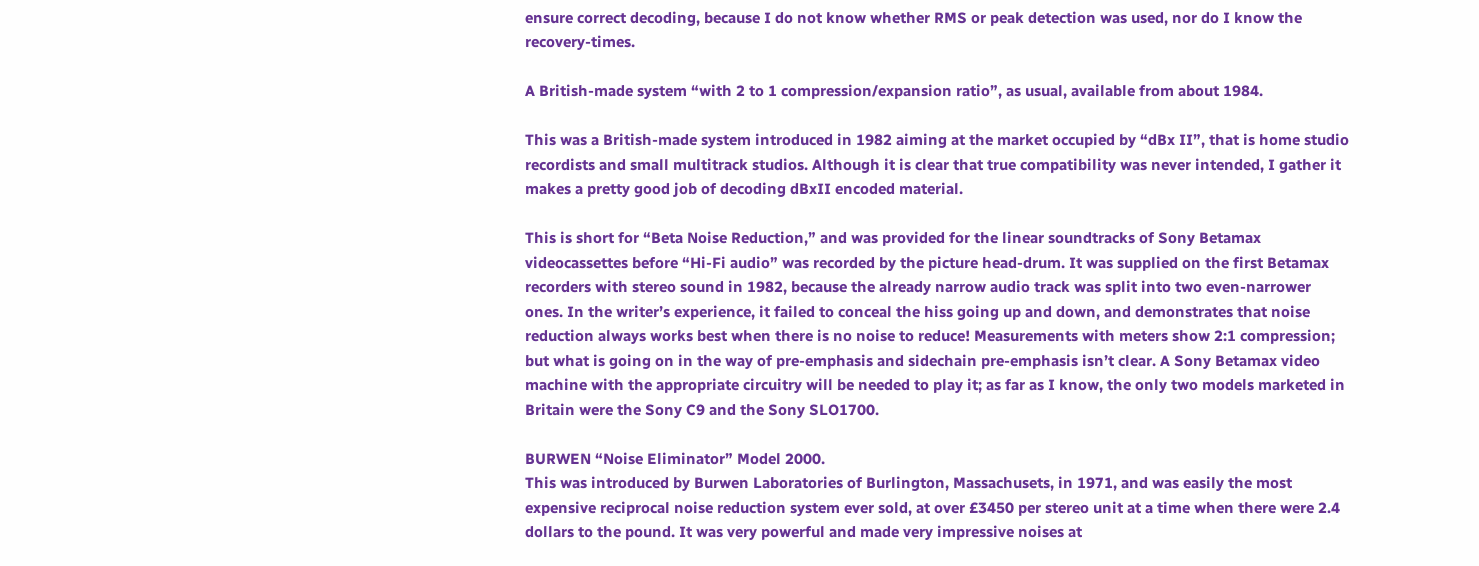ensure correct decoding, because I do not know whether RMS or peak detection was used, nor do I know the recovery-times.

A British-made system “with 2 to 1 compression/expansion ratio”, as usual, available from about 1984.

This was a British-made system introduced in 1982 aiming at the market occupied by “dBx II”, that is home studio recordists and small multitrack studios. Although it is clear that true compatibility was never intended, I gather it makes a pretty good job of decoding dBxII encoded material.

This is short for “Beta Noise Reduction,” and was provided for the linear soundtracks of Sony Betamax videocassettes before “Hi-Fi audio” was recorded by the picture head-drum. It was supplied on the first Betamax recorders with stereo sound in 1982, because the already narrow audio track was split into two even-narrower ones. In the writer’s experience, it failed to conceal the hiss going up and down, and demonstrates that noise reduction always works best when there is no noise to reduce! Measurements with meters show 2:1 compression; but what is going on in the way of pre-emphasis and sidechain pre-emphasis isn’t clear. A Sony Betamax video machine with the appropriate circuitry will be needed to play it; as far as I know, the only two models marketed in Britain were the Sony C9 and the Sony SLO1700.

BURWEN “Noise Eliminator” Model 2000.
This was introduced by Burwen Laboratories of Burlington, Massachusets, in 1971, and was easily the most expensive reciprocal noise reduction system ever sold, at over £3450 per stereo unit at a time when there were 2.4 dollars to the pound. It was very powerful and made very impressive noises at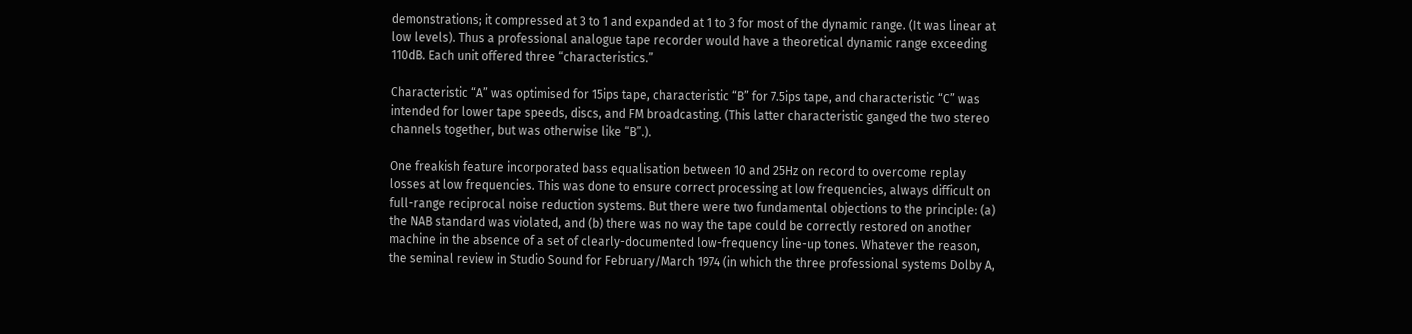demonstrations; it compressed at 3 to 1 and expanded at 1 to 3 for most of the dynamic range. (It was linear at low levels). Thus a professional analogue tape recorder would have a theoretical dynamic range exceeding 110dB. Each unit offered three “characteristics.”

Characteristic “A” was optimised for 15ips tape, characteristic “B” for 7.5ips tape, and characteristic “C” was intended for lower tape speeds, discs, and FM broadcasting. (This latter characteristic ganged the two stereo channels together, but was otherwise like “B”.).

One freakish feature incorporated bass equalisation between 10 and 25Hz on record to overcome replay losses at low frequencies. This was done to ensure correct processing at low frequencies, always difficult on full-range reciprocal noise reduction systems. But there were two fundamental objections to the principle: (a) the NAB standard was violated, and (b) there was no way the tape could be correctly restored on another machine in the absence of a set of clearly-documented low-frequency line-up tones. Whatever the reason, the seminal review in Studio Sound for February/March 1974 (in which the three professional systems Dolby A,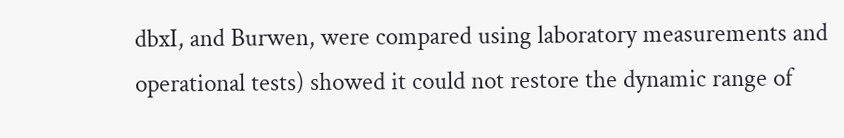dbxI, and Burwen, were compared using laboratory measurements and operational tests) showed it could not restore the dynamic range of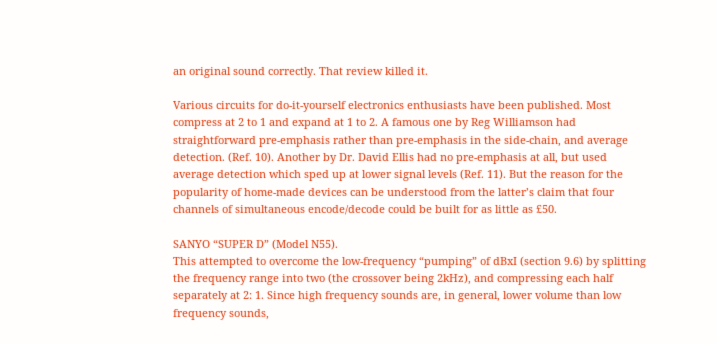an original sound correctly. That review killed it.

Various circuits for do-it-yourself electronics enthusiasts have been published. Most compress at 2 to 1 and expand at 1 to 2. A famous one by Reg Williamson had straightforward pre-emphasis rather than pre-emphasis in the side-chain, and average detection. (Ref. 10). Another by Dr. David Ellis had no pre-emphasis at all, but used average detection which sped up at lower signal levels (Ref. 11). But the reason for the popularity of home-made devices can be understood from the latter’s claim that four channels of simultaneous encode/decode could be built for as little as £50.

SANYO “SUPER D” (Model N55).
This attempted to overcome the low-frequency “pumping” of dBxI (section 9.6) by splitting the frequency range into two (the crossover being 2kHz), and compressing each half separately at 2: 1. Since high frequency sounds are, in general, lower volume than low frequency sounds,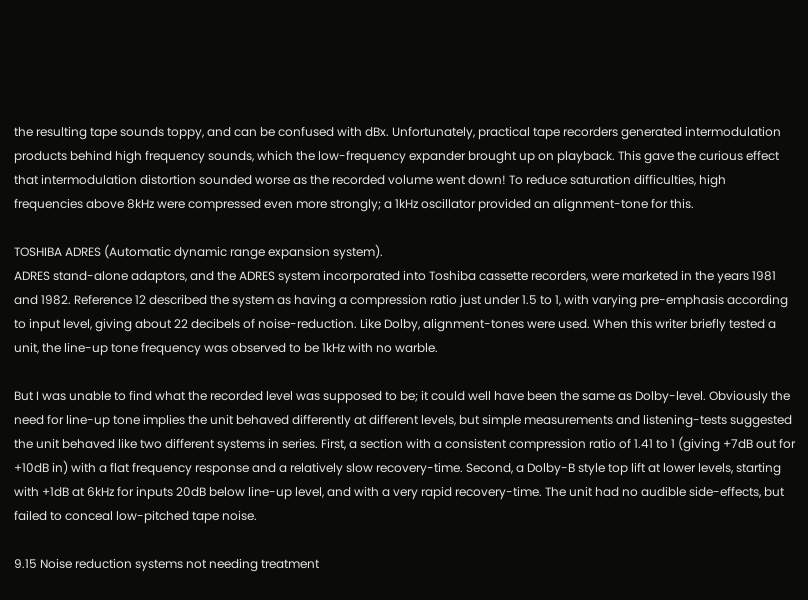the resulting tape sounds toppy, and can be confused with dBx. Unfortunately, practical tape recorders generated intermodulation products behind high frequency sounds, which the low-frequency expander brought up on playback. This gave the curious effect that intermodulation distortion sounded worse as the recorded volume went down! To reduce saturation difficulties, high frequencies above 8kHz were compressed even more strongly; a 1kHz oscillator provided an alignment-tone for this.

TOSHIBA ADRES (Automatic dynamic range expansion system).
ADRES stand-alone adaptors, and the ADRES system incorporated into Toshiba cassette recorders, were marketed in the years 1981 and 1982. Reference 12 described the system as having a compression ratio just under 1.5 to 1, with varying pre-emphasis according to input level, giving about 22 decibels of noise-reduction. Like Dolby, alignment-tones were used. When this writer briefly tested a unit, the line-up tone frequency was observed to be 1kHz with no warble.

But I was unable to find what the recorded level was supposed to be; it could well have been the same as Dolby-level. Obviously the need for line-up tone implies the unit behaved differently at different levels, but simple measurements and listening-tests suggested the unit behaved like two different systems in series. First, a section with a consistent compression ratio of 1.41 to 1 (giving +7dB out for +10dB in) with a flat frequency response and a relatively slow recovery-time. Second, a Dolby-B style top lift at lower levels, starting with +1dB at 6kHz for inputs 20dB below line-up level, and with a very rapid recovery-time. The unit had no audible side-effects, but failed to conceal low-pitched tape noise.

9.15 Noise reduction systems not needing treatment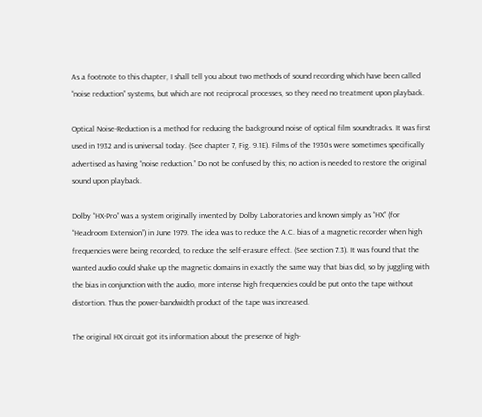As a footnote to this chapter, I shall tell you about two methods of sound recording which have been called “noise reduction” systems, but which are not reciprocal processes, so they need no treatment upon playback.

Optical Noise-Reduction is a method for reducing the background noise of optical film soundtracks. It was first used in 1932 and is universal today. (See chapter 7, Fig. 9.1E). Films of the 1930s were sometimes specifically advertised as having “noise reduction.” Do not be confused by this; no action is needed to restore the original sound upon playback.

Dolby “HX-Pro” was a system originally invented by Dolby Laboratories and known simply as “HX” (for “Headroom Extension”) in June 1979. The idea was to reduce the A.C. bias of a magnetic recorder when high frequencies were being recorded, to reduce the self-erasure effect. (See section 7.3). It was found that the wanted audio could shake up the magnetic domains in exactly the same way that bias did, so by juggling with the bias in conjunction with the audio, more intense high frequencies could be put onto the tape without distortion. Thus the power-bandwidth product of the tape was increased.

The original HX circuit got its information about the presence of high-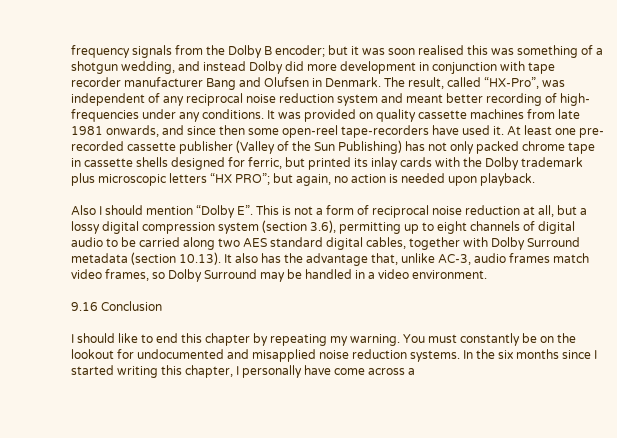frequency signals from the Dolby B encoder; but it was soon realised this was something of a shotgun wedding, and instead Dolby did more development in conjunction with tape recorder manufacturer Bang and Olufsen in Denmark. The result, called “HX-Pro”, was independent of any reciprocal noise reduction system and meant better recording of high-frequencies under any conditions. It was provided on quality cassette machines from late 1981 onwards, and since then some open-reel tape-recorders have used it. At least one pre-recorded cassette publisher (Valley of the Sun Publishing) has not only packed chrome tape in cassette shells designed for ferric, but printed its inlay cards with the Dolby trademark plus microscopic letters “HX PRO”; but again, no action is needed upon playback.

Also I should mention “Dolby E”. This is not a form of reciprocal noise reduction at all, but a lossy digital compression system (section 3.6), permitting up to eight channels of digital audio to be carried along two AES standard digital cables, together with Dolby Surround metadata (section 10.13). It also has the advantage that, unlike AC-3, audio frames match video frames, so Dolby Surround may be handled in a video environment.

9.16 Conclusion

I should like to end this chapter by repeating my warning. You must constantly be on the lookout for undocumented and misapplied noise reduction systems. In the six months since I started writing this chapter, I personally have come across a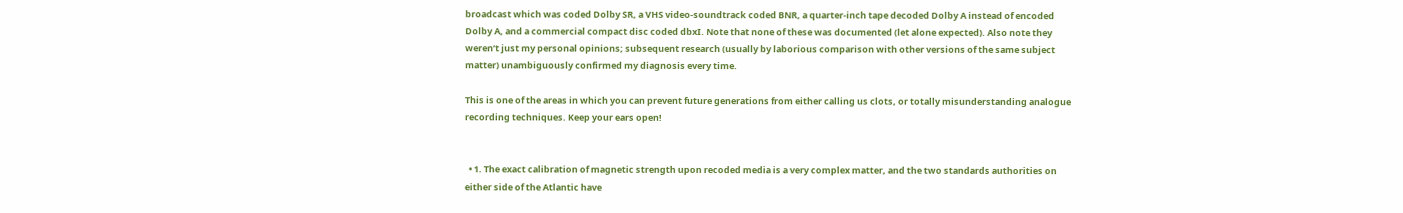broadcast which was coded Dolby SR, a VHS video-soundtrack coded BNR, a quarter-inch tape decoded Dolby A instead of encoded Dolby A, and a commercial compact disc coded dbxI. Note that none of these was documented (let alone expected). Also note they weren’t just my personal opinions; subsequent research (usually by laborious comparison with other versions of the same subject matter) unambiguously confirmed my diagnosis every time.

This is one of the areas in which you can prevent future generations from either calling us clots, or totally misunderstanding analogue recording techniques. Keep your ears open!


  • 1. The exact calibration of magnetic strength upon recoded media is a very complex matter, and the two standards authorities on either side of the Atlantic have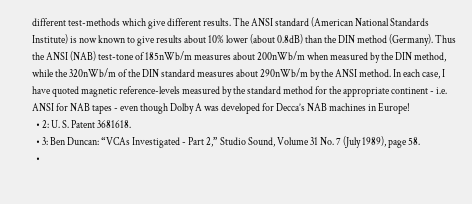different test-methods which give different results. The ANSI standard (American National Standards Institute) is now known to give results about 10% lower (about 0.8dB) than the DIN method (Germany). Thus the ANSI (NAB) test-tone of 185nWb/m measures about 200nWb/m when measured by the DIN method, while the 320nWb/m of the DIN standard measures about 290nWb/m by the ANSI method. In each case, I have quoted magnetic reference-levels measured by the standard method for the appropriate continent - i.e. ANSI for NAB tapes - even though Dolby A was developed for Decca’s NAB machines in Europe!
  • 2: U. S. Patent 3681618.
  • 3: Ben Duncan: “VCAs Investigated - Part 2,” Studio Sound, Volume 31 No. 7 (July 1989), page 58.
  •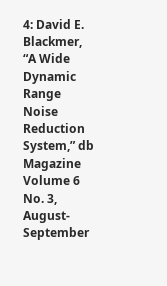4: David E. Blackmer, “A Wide Dynamic Range Noise Reduction System,” db Magazine Volume 6 No. 3, August-September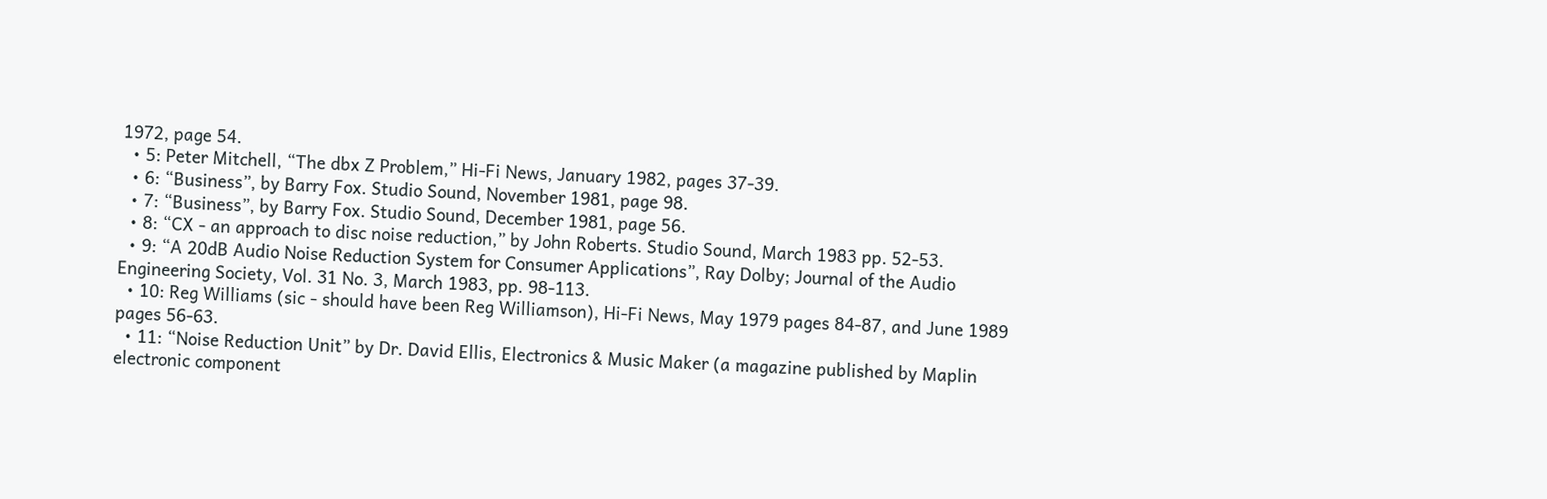1972, page 54.
  • 5: Peter Mitchell, “The dbx Z Problem,” Hi-Fi News, January 1982, pages 37-39.
  • 6: “Business”, by Barry Fox. Studio Sound, November 1981, page 98.
  • 7: “Business”, by Barry Fox. Studio Sound, December 1981, page 56.
  • 8: “CX - an approach to disc noise reduction,” by John Roberts. Studio Sound, March 1983 pp. 52-53.
  • 9: “A 20dB Audio Noise Reduction System for Consumer Applications”, Ray Dolby; Journal of the Audio Engineering Society, Vol. 31 No. 3, March 1983, pp. 98-113.
  • 10: Reg Williams (sic - should have been Reg Williamson), Hi-Fi News, May 1979 pages 84-87, and June 1989 pages 56-63.
  • 11: “Noise Reduction Unit” by Dr. David Ellis, Electronics & Music Maker (a magazine published by Maplin electronic component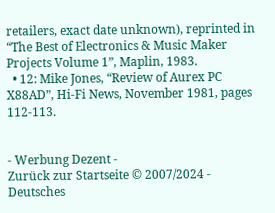retailers, exact date unknown), reprinted in “The Best of Electronics & Music Maker Projects Volume 1”, Maplin, 1983.
  • 12: Mike Jones, “Review of Aurex PC X88AD”, Hi-Fi News, November 1981, pages 112-113.


- Werbung Dezent -
Zurück zur Startseite © 2007/2024 - Deutsches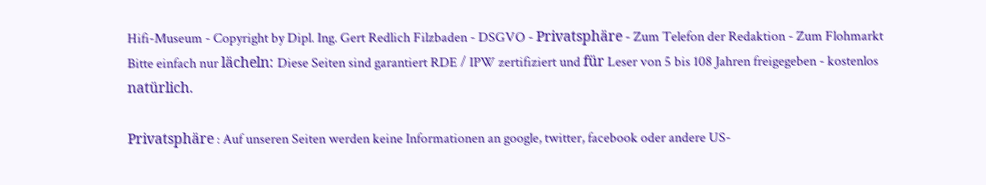Hifi-Museum - Copyright by Dipl. Ing. Gert Redlich Filzbaden - DSGVO - Privatsphäre - Zum Telefon der Redaktion - Zum Flohmarkt
Bitte einfach nur lächeln: Diese Seiten sind garantiert RDE / IPW zertifiziert und für Leser von 5 bis 108 Jahren freigegeben - kostenlos natürlich.

Privatsphäre : Auf unseren Seiten werden keine Informationen an google, twitter, facebook oder andere US-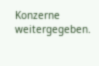Konzerne weitergegeben.